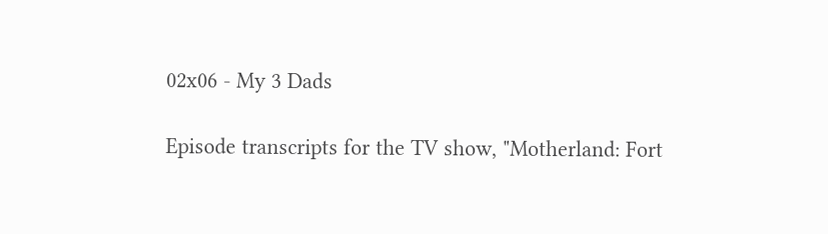02x06 - My 3 Dads

Episode transcripts for the TV show, "Motherland: Fort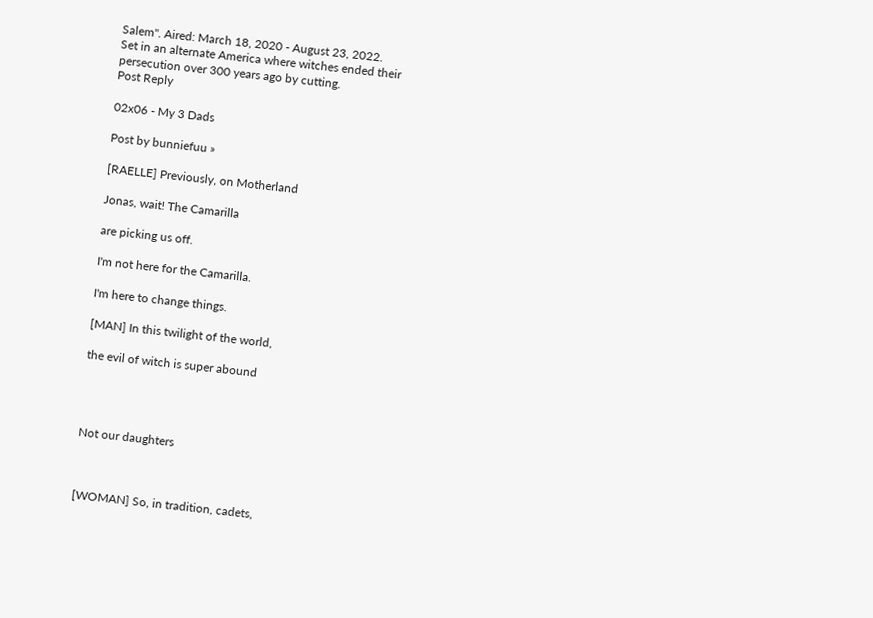Salem". Aired: March 18, 2020 - August 23, 2022.
Set in an alternate America where witches ended their persecution over 300 years ago by cutting.
Post Reply

02x06 - My 3 Dads

Post by bunniefuu »

[RAELLE] Previously, on Motherland

Jonas, wait! The Camarilla

are picking us off.

I'm not here for the Camarilla.

I'm here to change things.

[MAN] In this twilight of the world,

the evil of witch is super abound




Not our daughters



[WOMAN] So, in tradition, cadets,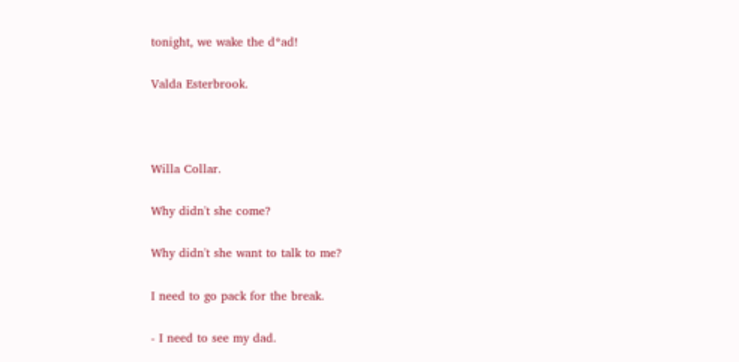tonight, we wake the d*ad!

Valda Esterbrook.



Willa Collar.

Why didn't she come?

Why didn't she want to talk to me?

I need to go pack for the break.

- I need to see my dad.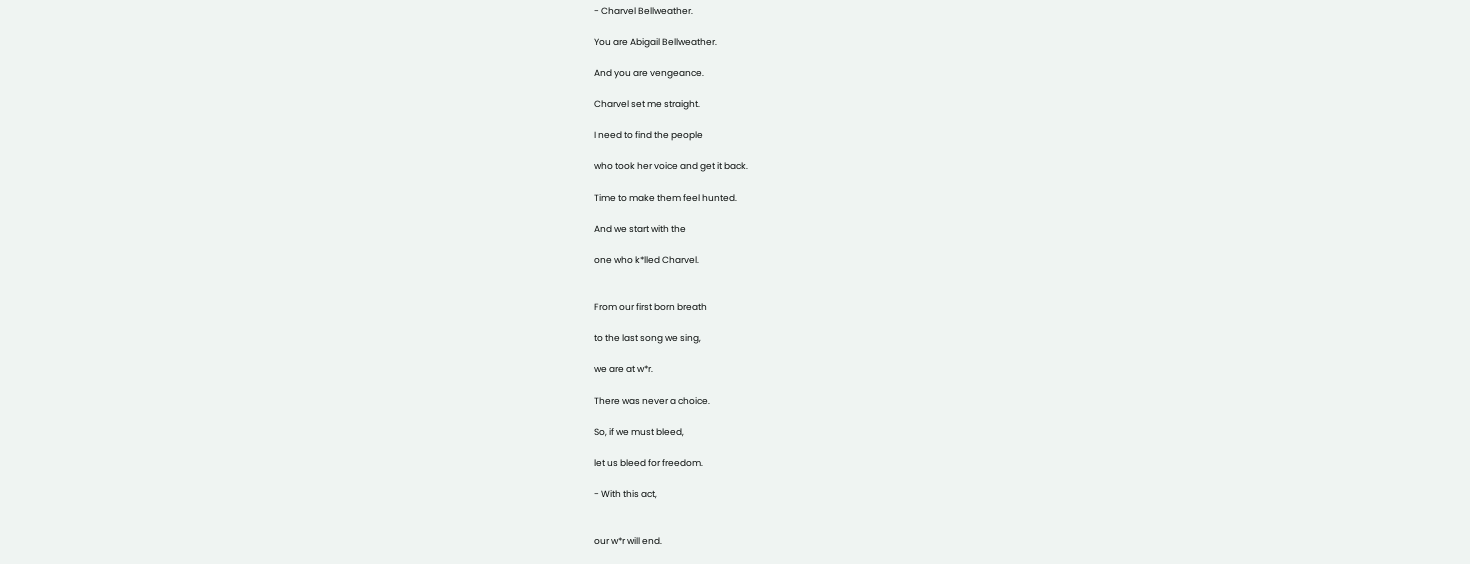- Charvel Bellweather.

You are Abigail Bellweather.

And you are vengeance.

Charvel set me straight.

I need to find the people

who took her voice and get it back.

Time to make them feel hunted.

And we start with the

one who k*lled Charvel.


From our first born breath

to the last song we sing,

we are at w*r.

There was never a choice.

So, if we must bleed,

let us bleed for freedom.

- With this act,


our w*r will end.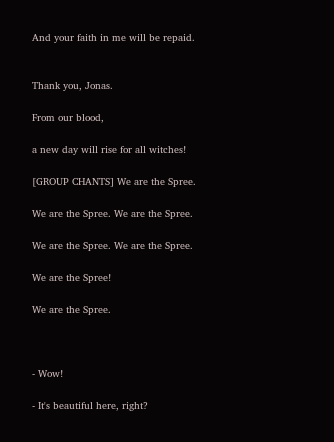And your faith in me will be repaid.


Thank you, Jonas.

From our blood,

a new day will rise for all witches!

[GROUP CHANTS] We are the Spree.

We are the Spree. We are the Spree.

We are the Spree. We are the Spree.

We are the Spree!

We are the Spree.



- Wow!

- It's beautiful here, right?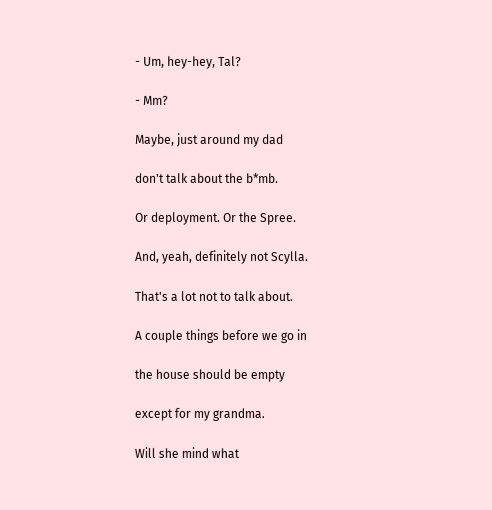- Um, hey-hey, Tal?

- Mm?

Maybe, just around my dad

don't talk about the b*mb.

Or deployment. Or the Spree.

And, yeah, definitely not Scylla.

That's a lot not to talk about.

A couple things before we go in

the house should be empty

except for my grandma.

Will she mind what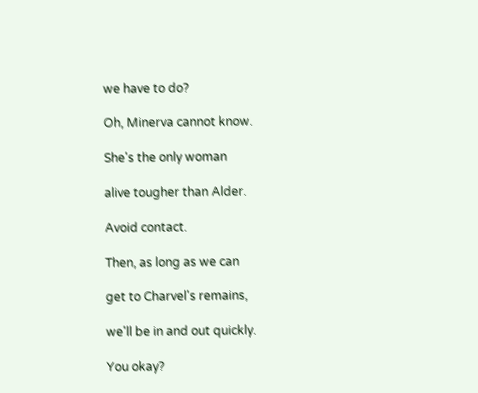we have to do?

Oh, Minerva cannot know.

She's the only woman

alive tougher than Alder.

Avoid contact.

Then, as long as we can

get to Charvel's remains,

we'll be in and out quickly.

You okay?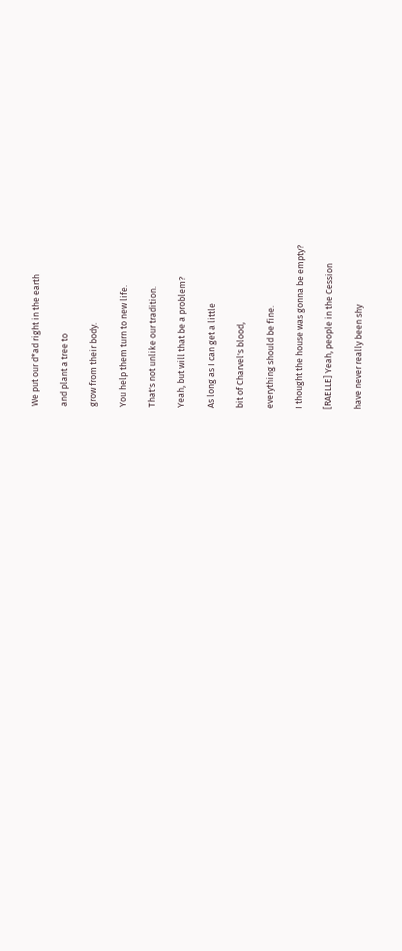We put our d*ad right in the earth

and plant a tree to

grow from their body.

You help them turn to new life.

That's not unlike our tradition.

Yeah, but will that be a problem?

As long as I can get a little

bit of Charvel's blood,

everything should be fine.

I thought the house was gonna be empty?

[RAELLE] Yeah, people in the Cession

have never really been shy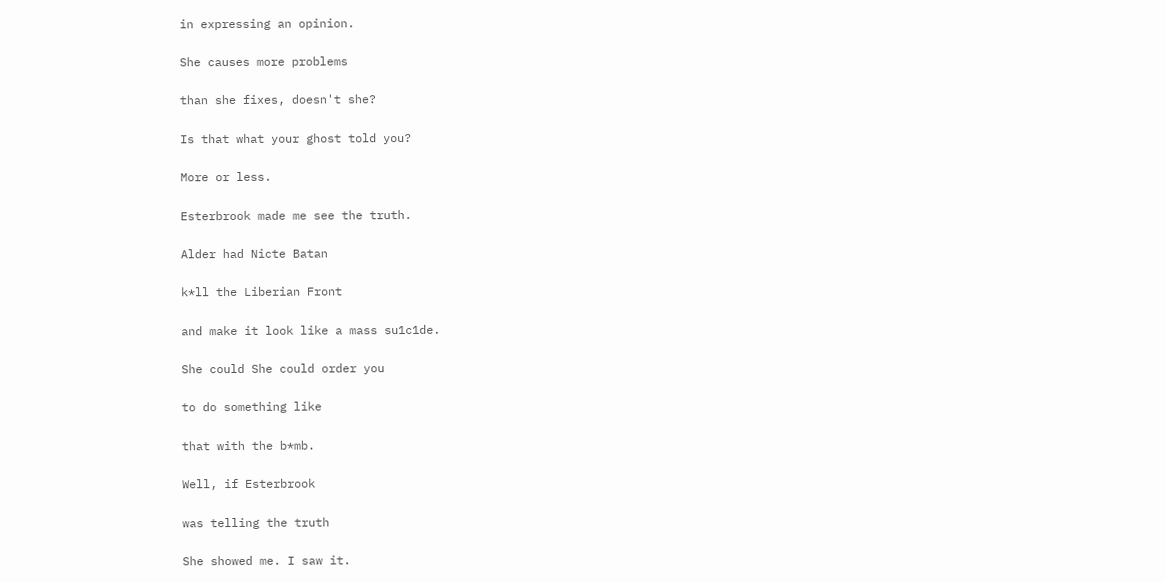in expressing an opinion.

She causes more problems

than she fixes, doesn't she?

Is that what your ghost told you?

More or less.

Esterbrook made me see the truth.

Alder had Nicte Batan

k*ll the Liberian Front

and make it look like a mass su1c1de.

She could She could order you

to do something like

that with the b*mb.

Well, if Esterbrook

was telling the truth

She showed me. I saw it.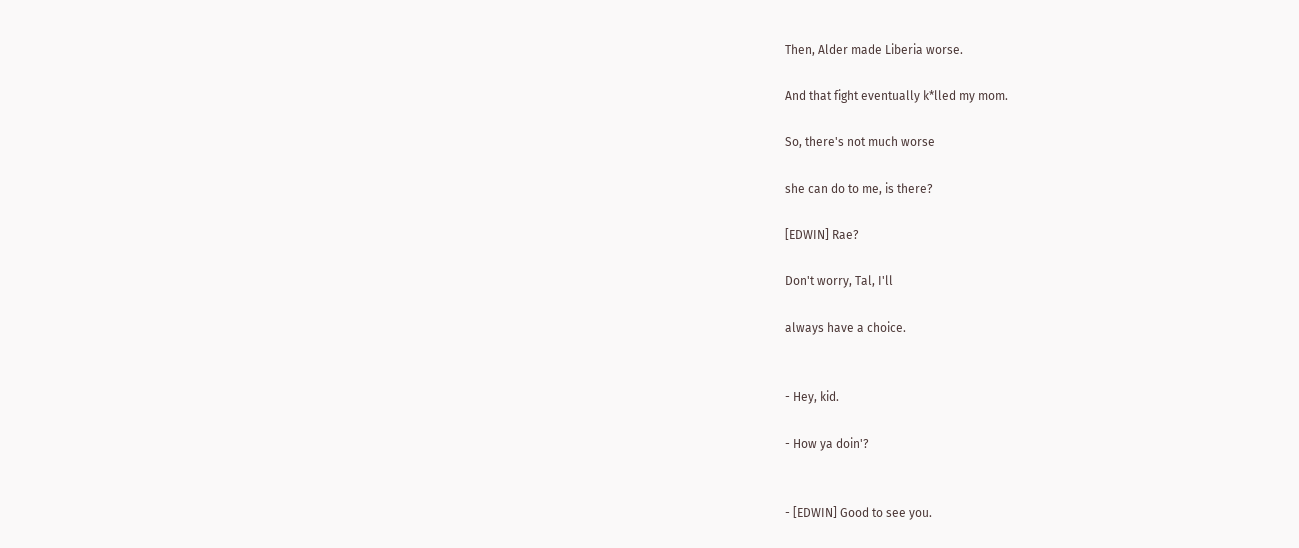Then, Alder made Liberia worse.

And that fight eventually k*lled my mom.

So, there's not much worse

she can do to me, is there?

[EDWIN] Rae?

Don't worry, Tal, I'll

always have a choice.


- Hey, kid.

- How ya doin'?


- [EDWIN] Good to see you.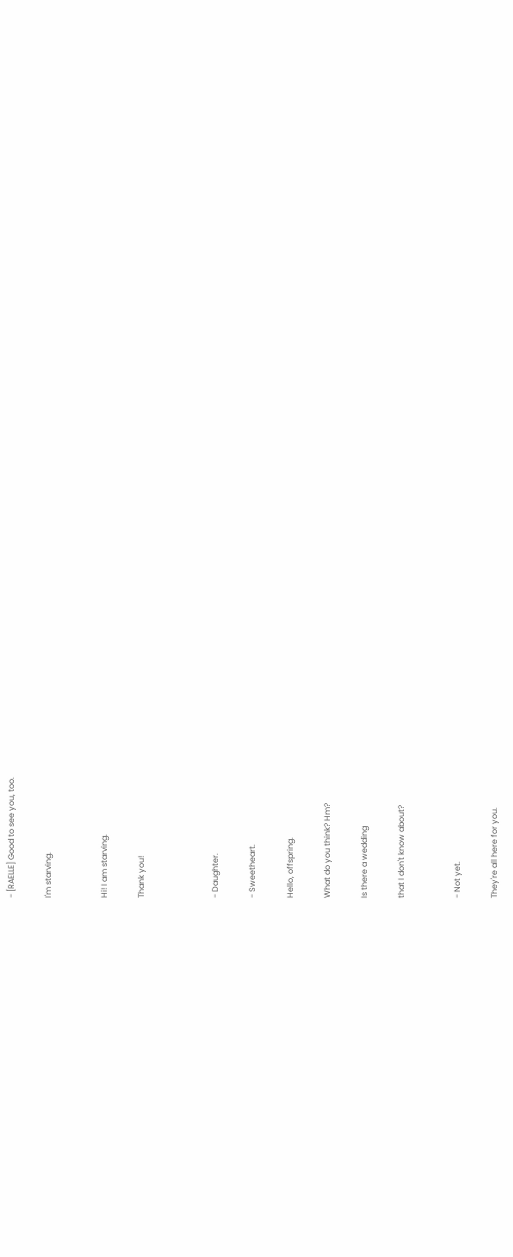- [RAELLE] Good to see you, too.

I'm starving.


Hi! I am starving.

Thank you!



- Daughter.

- Sweetheart.

Hello, offspring.

What do you think? Hm?

Is there a wedding

that I don't know about?


- Not yet.

They're all here for you.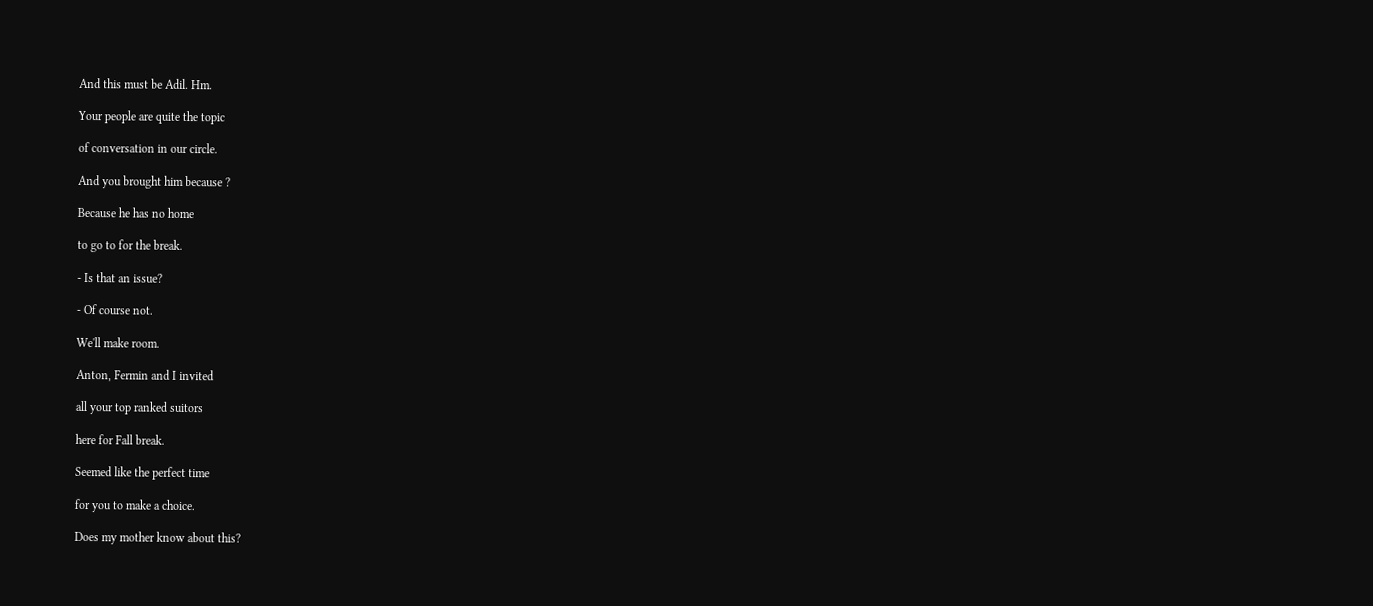And this must be Adil. Hm.

Your people are quite the topic

of conversation in our circle.

And you brought him because ?

Because he has no home

to go to for the break.

- Is that an issue?

- Of course not.

We'll make room.

Anton, Fermin and I invited

all your top ranked suitors

here for Fall break.

Seemed like the perfect time

for you to make a choice.

Does my mother know about this?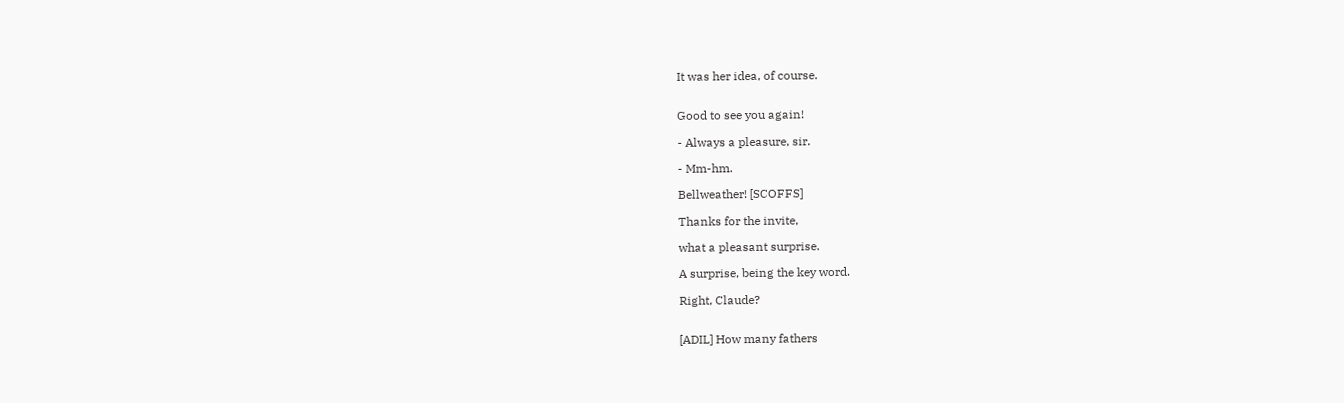It was her idea, of course.


Good to see you again!

- Always a pleasure, sir.

- Mm-hm.

Bellweather! [SCOFFS]

Thanks for the invite,

what a pleasant surprise.

A surprise, being the key word.

Right, Claude?


[ADIL] How many fathers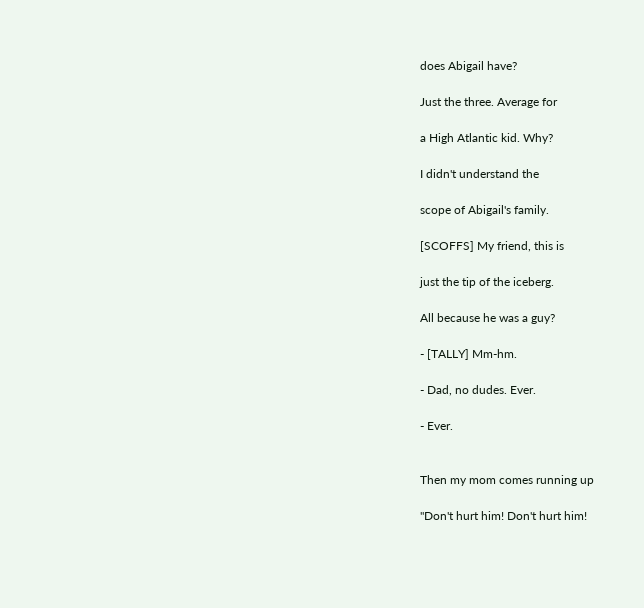does Abigail have?

Just the three. Average for

a High Atlantic kid. Why?

I didn't understand the

scope of Abigail's family.

[SCOFFS] My friend, this is

just the tip of the iceberg.

All because he was a guy?

- [TALLY] Mm-hm.

- Dad, no dudes. Ever.

- Ever.


Then my mom comes running up

"Don't hurt him! Don't hurt him!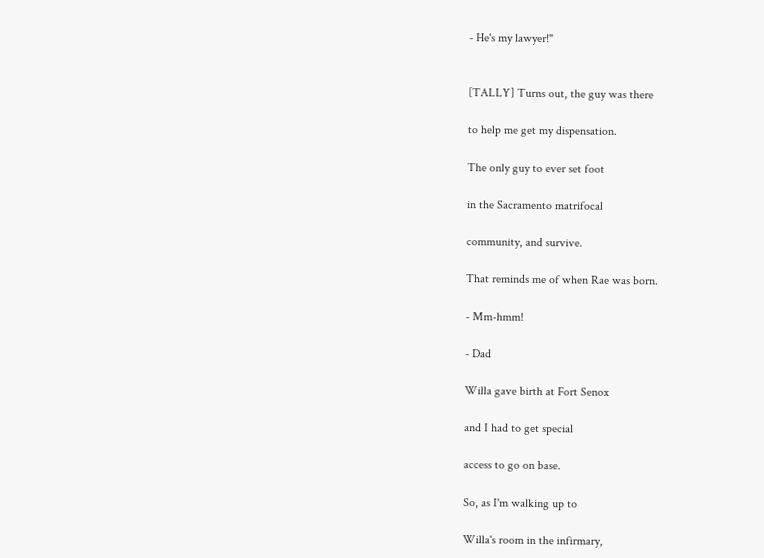- He's my lawyer!"


[TALLY] Turns out, the guy was there

to help me get my dispensation.

The only guy to ever set foot

in the Sacramento matrifocal

community, and survive.

That reminds me of when Rae was born.

- Mm-hmm!

- Dad

Willa gave birth at Fort Senox

and I had to get special

access to go on base.

So, as I'm walking up to

Willa's room in the infirmary,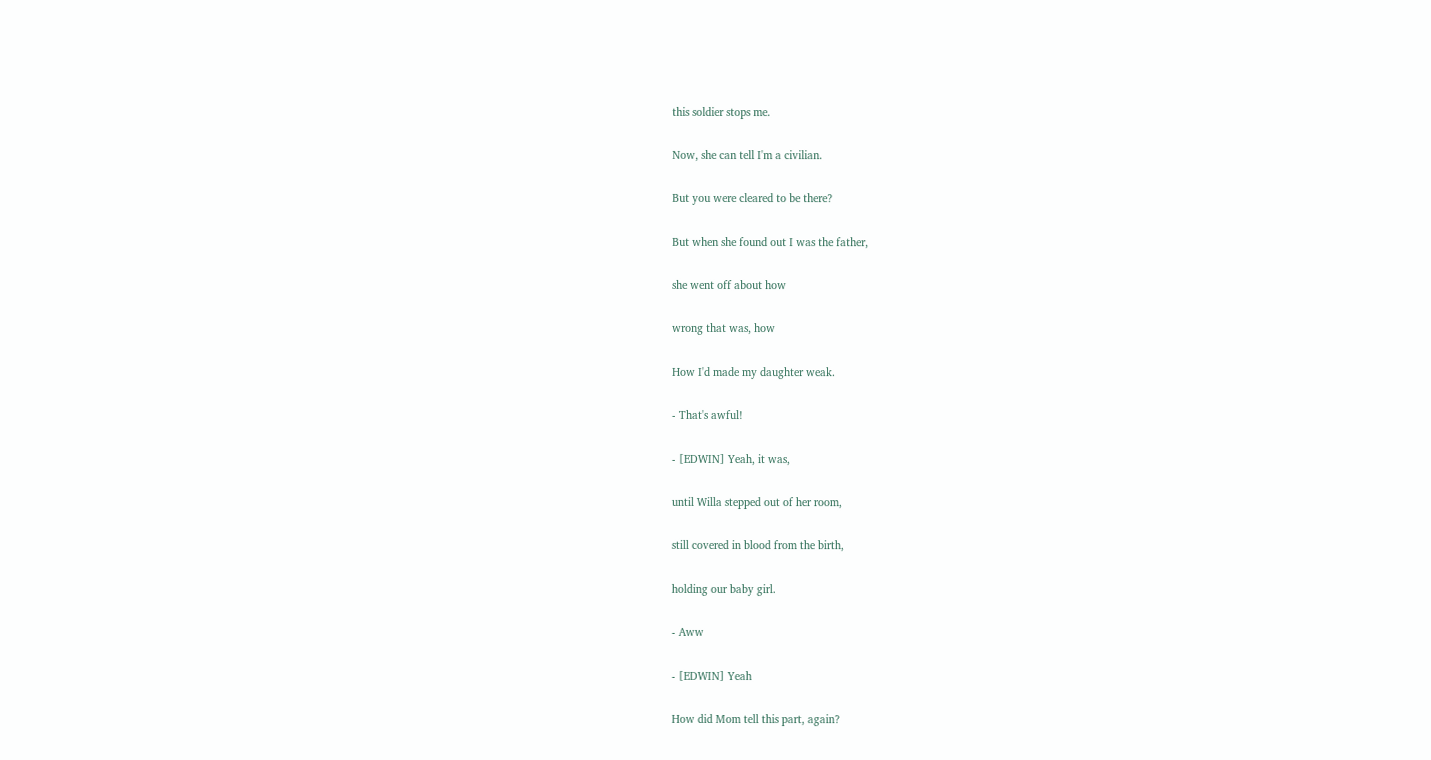this soldier stops me.

Now, she can tell I'm a civilian.

But you were cleared to be there?

But when she found out I was the father,

she went off about how

wrong that was, how

How I'd made my daughter weak.

- That's awful!

- [EDWIN] Yeah, it was,

until Willa stepped out of her room,

still covered in blood from the birth,

holding our baby girl.

- Aww

- [EDWIN] Yeah

How did Mom tell this part, again?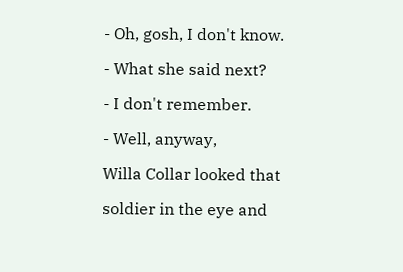- Oh, gosh, I don't know.

- What she said next?

- I don't remember.

- Well, anyway,

Willa Collar looked that

soldier in the eye and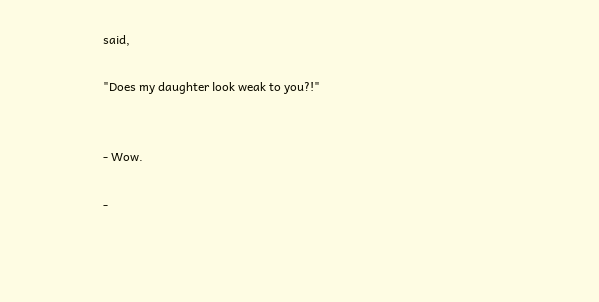said,

"Does my daughter look weak to you?!"


- Wow.

-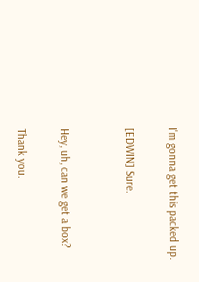I'm gonna get this packed up.

[EDWIN] Sure.


Hey, uh, can we get a box?

Thank you.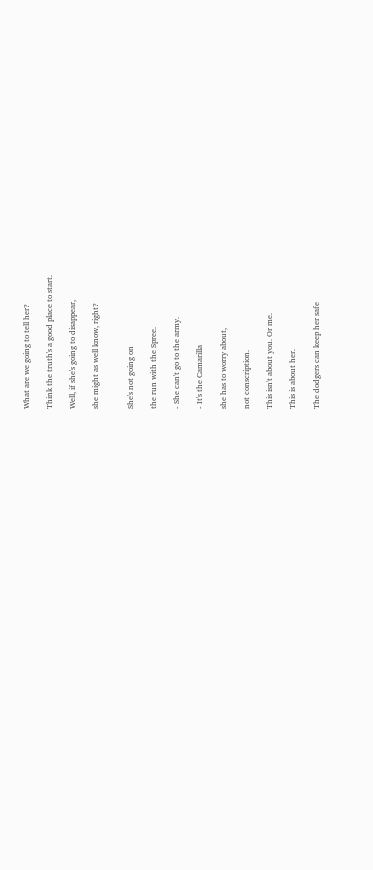What are we going to tell her?

Think the truth's a good place to start.

Well, if she's going to disappear,

she might as well know, right?


She's not going on

the run with the Spree.

- She can't go to the army.

- It's the Camarilla

she has to worry about,

not conscription.

This isn't about you. Or me.

This is about her.

The dodgers can keep her safe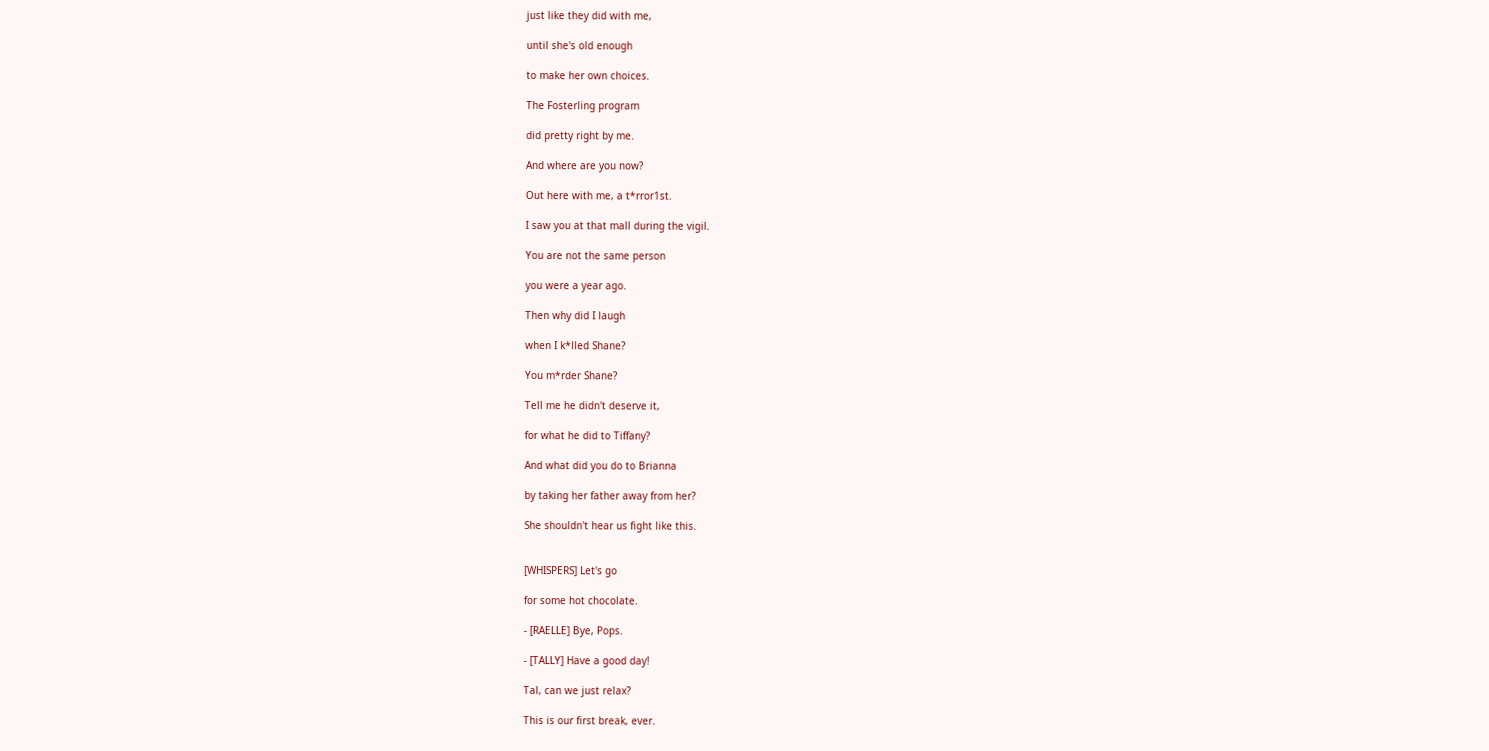just like they did with me,

until she's old enough

to make her own choices.

The Fosterling program

did pretty right by me.

And where are you now?

Out here with me, a t*rror1st.

I saw you at that mall during the vigil.

You are not the same person

you were a year ago.

Then why did I laugh

when I k*lled Shane?

You m*rder Shane?

Tell me he didn't deserve it,

for what he did to Tiffany?

And what did you do to Brianna

by taking her father away from her?

She shouldn't hear us fight like this.


[WHISPERS] Let's go

for some hot chocolate.

- [RAELLE] Bye, Pops.

- [TALLY] Have a good day!

Tal, can we just relax?

This is our first break, ever.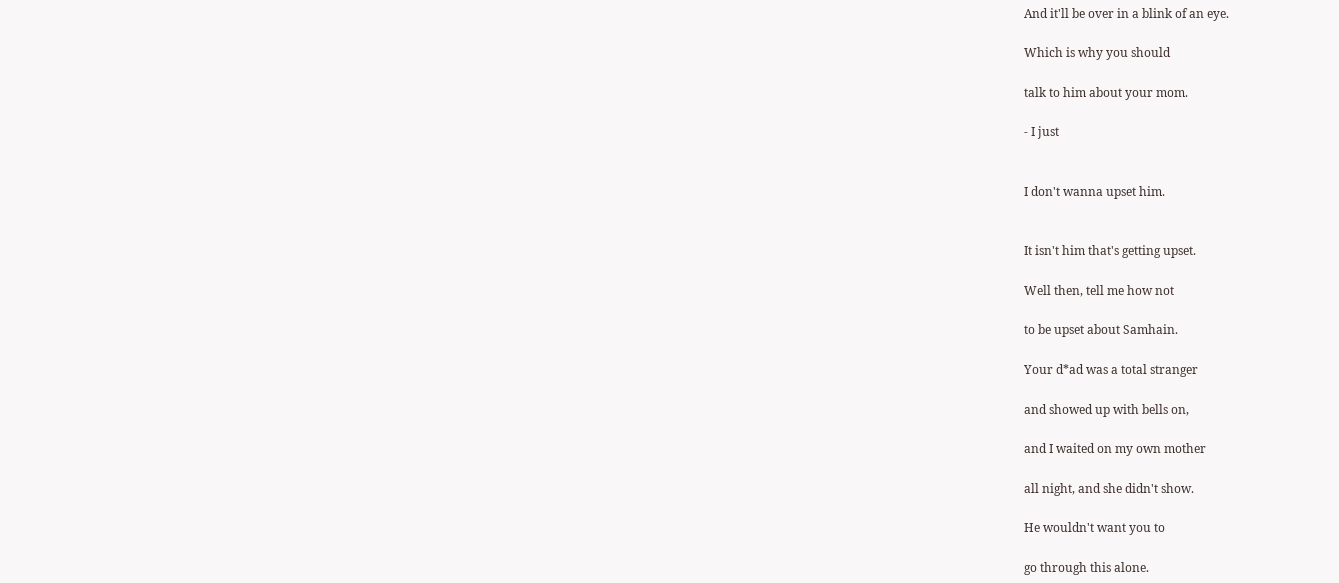And it'll be over in a blink of an eye.

Which is why you should

talk to him about your mom.

- I just


I don't wanna upset him.


It isn't him that's getting upset.

Well then, tell me how not

to be upset about Samhain.

Your d*ad was a total stranger

and showed up with bells on,

and I waited on my own mother

all night, and she didn't show.

He wouldn't want you to

go through this alone.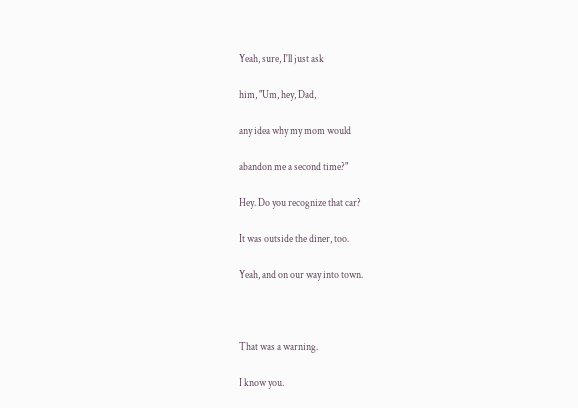Yeah, sure, I'll just ask

him, "Um, hey, Dad,

any idea why my mom would

abandon me a second time?"

Hey. Do you recognize that car?

It was outside the diner, too.

Yeah, and on our way into town.



That was a warning.

I know you.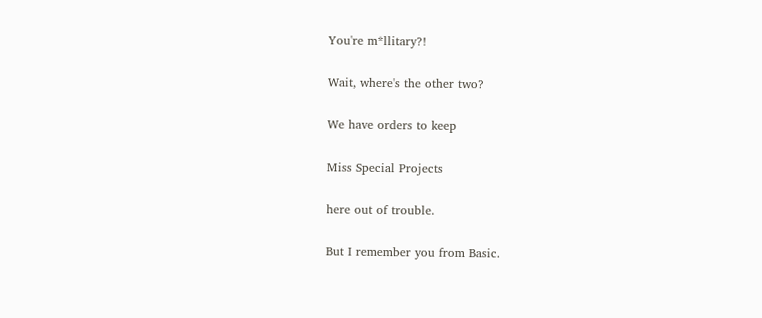You're m*llitary?!

Wait, where's the other two?

We have orders to keep

Miss Special Projects

here out of trouble.

But I remember you from Basic.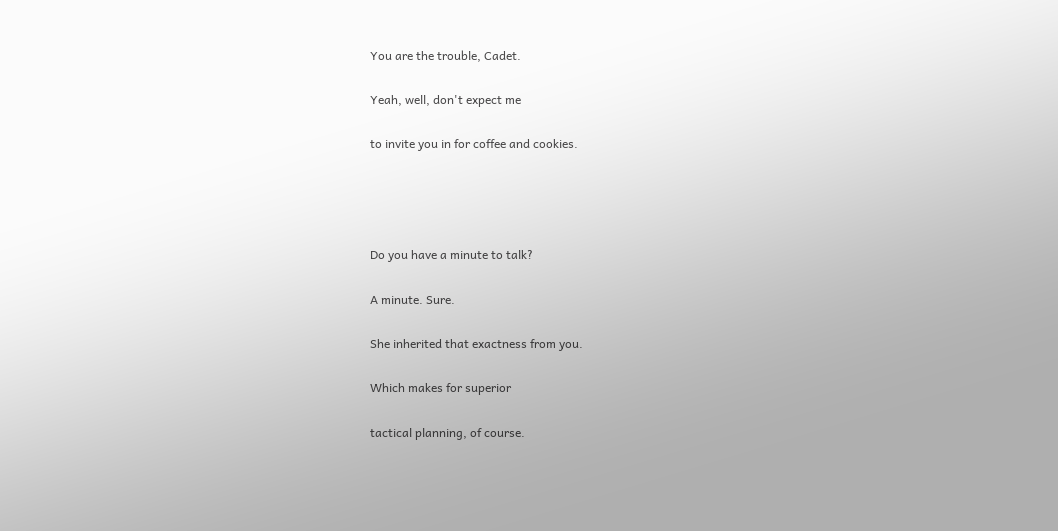You are the trouble, Cadet.

Yeah, well, don't expect me

to invite you in for coffee and cookies.




Do you have a minute to talk?

A minute. Sure.

She inherited that exactness from you.

Which makes for superior

tactical planning, of course.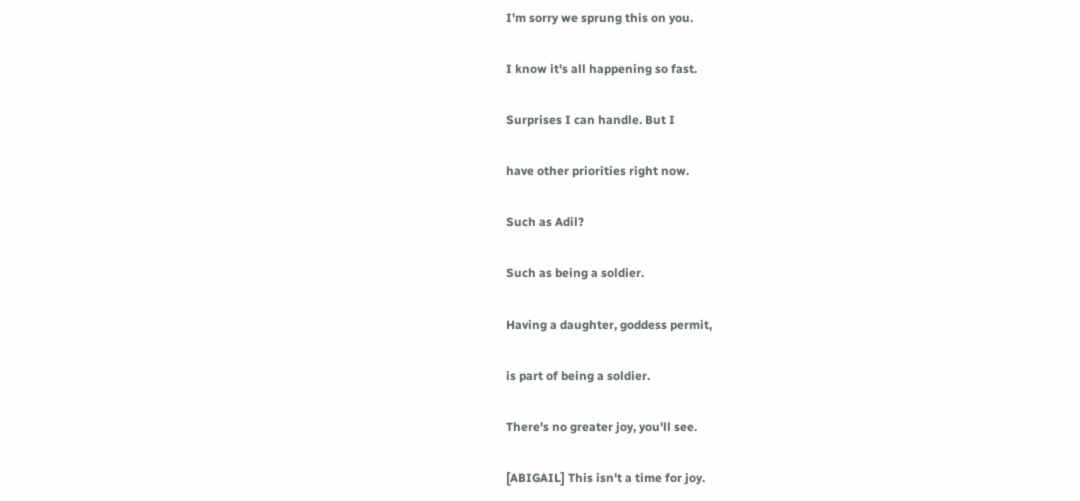I'm sorry we sprung this on you.

I know it's all happening so fast.

Surprises I can handle. But I

have other priorities right now.

Such as Adil?

Such as being a soldier.

Having a daughter, goddess permit,

is part of being a soldier.

There's no greater joy, you'll see.

[ABIGAIL] This isn't a time for joy.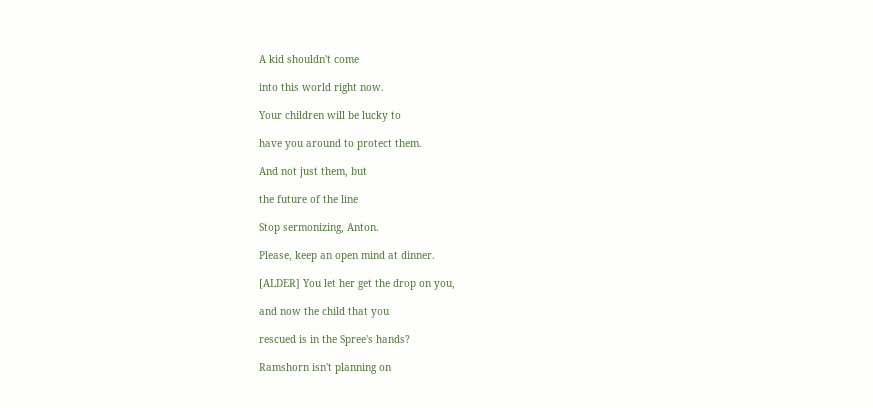A kid shouldn't come

into this world right now.

Your children will be lucky to

have you around to protect them.

And not just them, but

the future of the line

Stop sermonizing, Anton.

Please, keep an open mind at dinner.

[ALDER] You let her get the drop on you,

and now the child that you

rescued is in the Spree's hands?

Ramshorn isn't planning on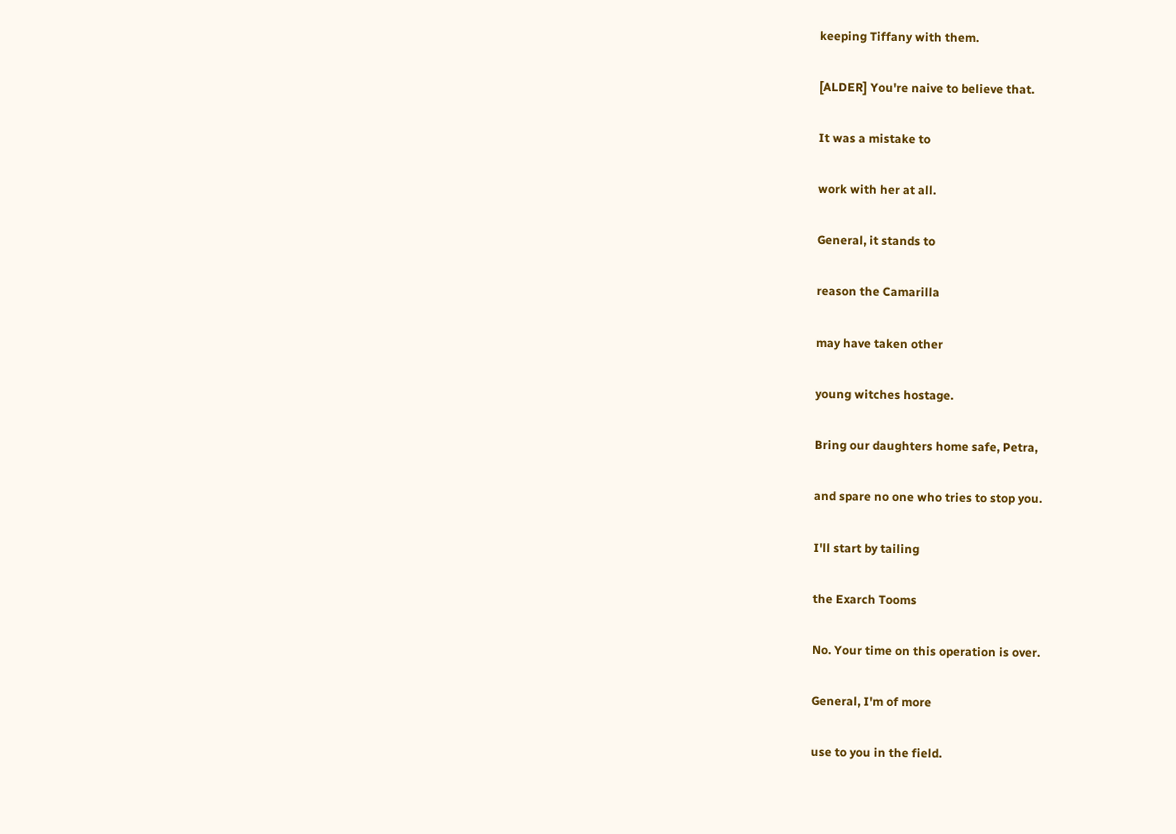keeping Tiffany with them.

[ALDER] You're naive to believe that.

It was a mistake to

work with her at all.

General, it stands to

reason the Camarilla

may have taken other

young witches hostage.

Bring our daughters home safe, Petra,

and spare no one who tries to stop you.

I'll start by tailing

the Exarch Tooms

No. Your time on this operation is over.

General, I'm of more

use to you in the field.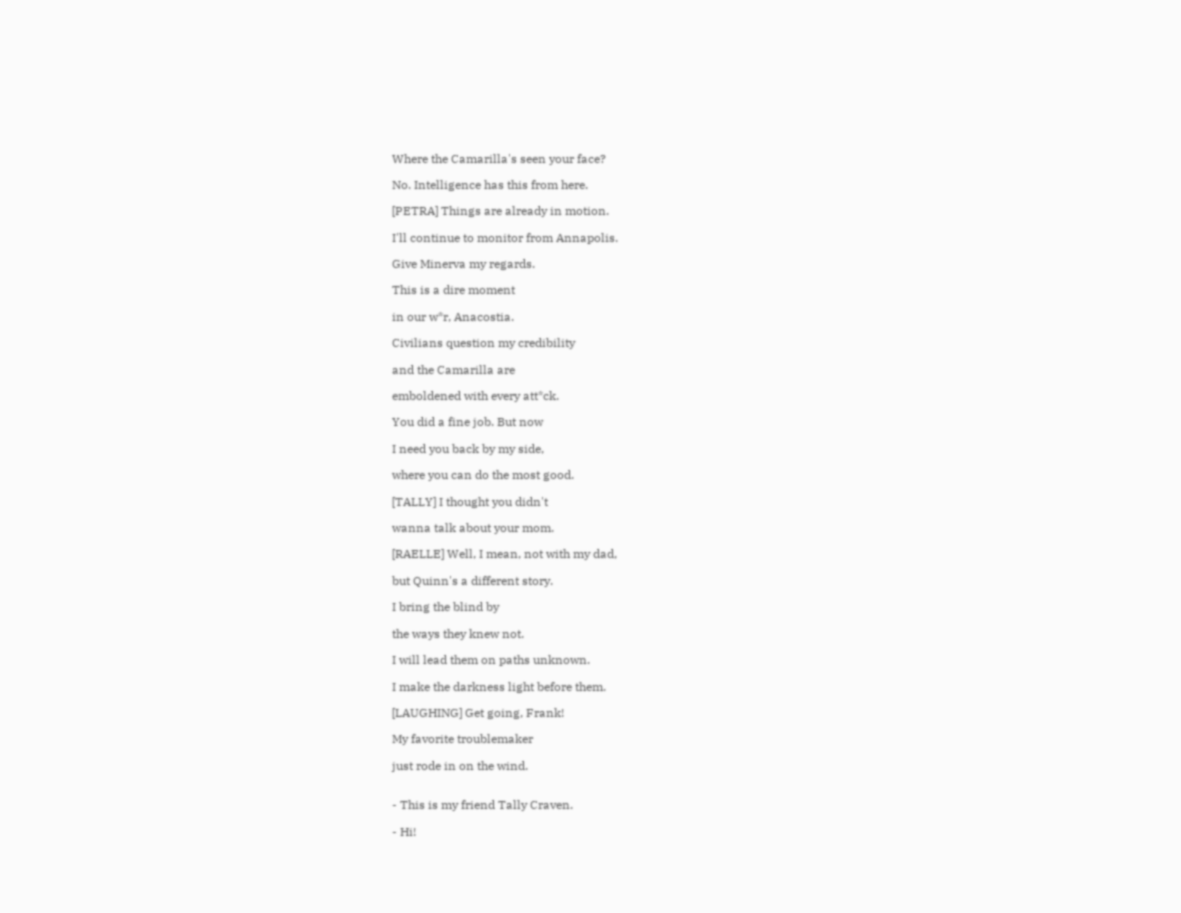Where the Camarilla's seen your face?

No. Intelligence has this from here.

[PETRA] Things are already in motion.

I'll continue to monitor from Annapolis.

Give Minerva my regards.

This is a dire moment

in our w*r, Anacostia.

Civilians question my credibility

and the Camarilla are

emboldened with every att*ck.

You did a fine job. But now

I need you back by my side,

where you can do the most good.

[TALLY] I thought you didn't

wanna talk about your mom.

[RAELLE] Well, I mean, not with my dad,

but Quinn's a different story.

I bring the blind by

the ways they knew not.

I will lead them on paths unknown.

I make the darkness light before them.

[LAUGHING] Get going, Frank!

My favorite troublemaker

just rode in on the wind.


- This is my friend Tally Craven.

- Hi!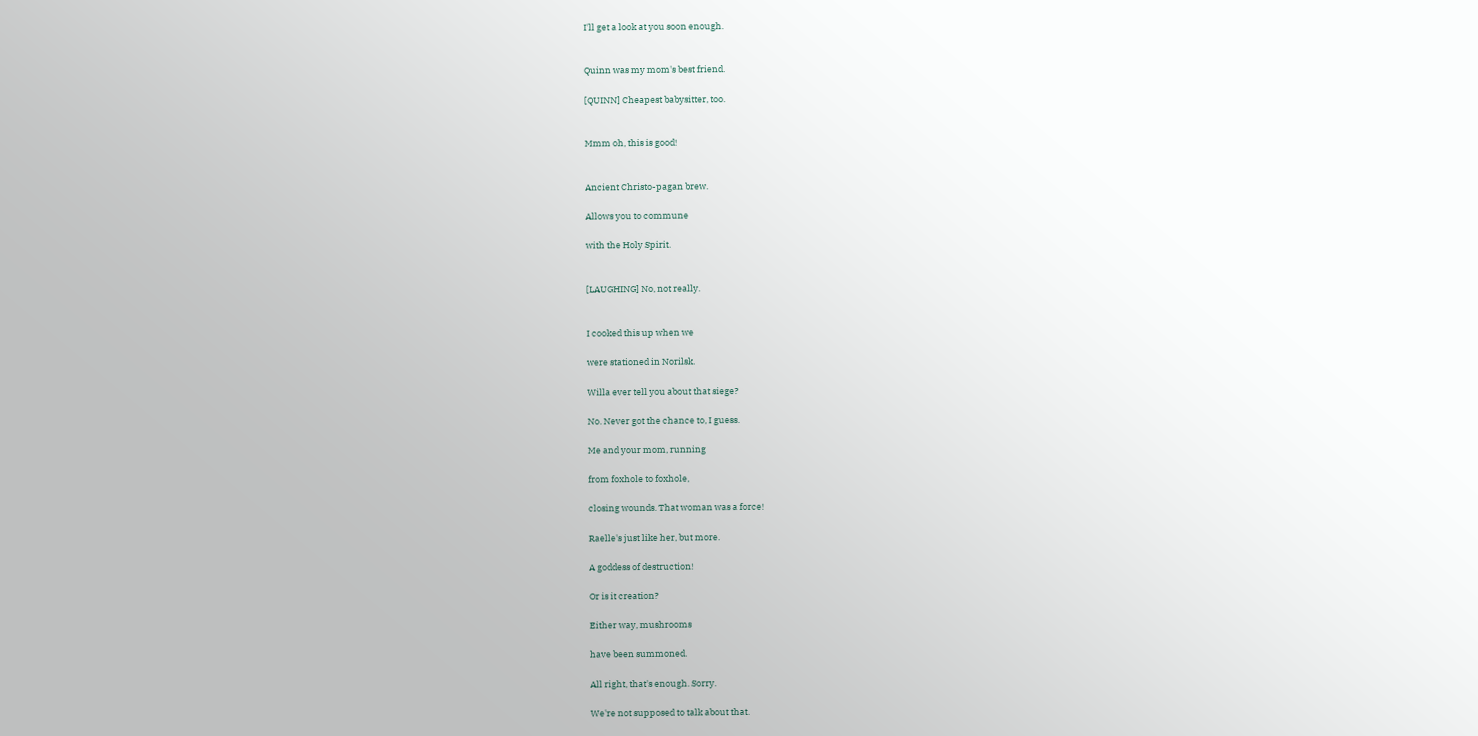I'll get a look at you soon enough.


Quinn was my mom's best friend.

[QUINN] Cheapest babysitter, too.


Mmm oh, this is good!


Ancient Christo-pagan brew.

Allows you to commune

with the Holy Spirit.


[LAUGHING] No, not really.


I cooked this up when we

were stationed in Norilsk.

Willa ever tell you about that siege?

No. Never got the chance to, I guess.

Me and your mom, running

from foxhole to foxhole,

closing wounds. That woman was a force!

Raelle's just like her, but more.

A goddess of destruction!

Or is it creation?

Either way, mushrooms

have been summoned.

All right, that's enough. Sorry.

We're not supposed to talk about that.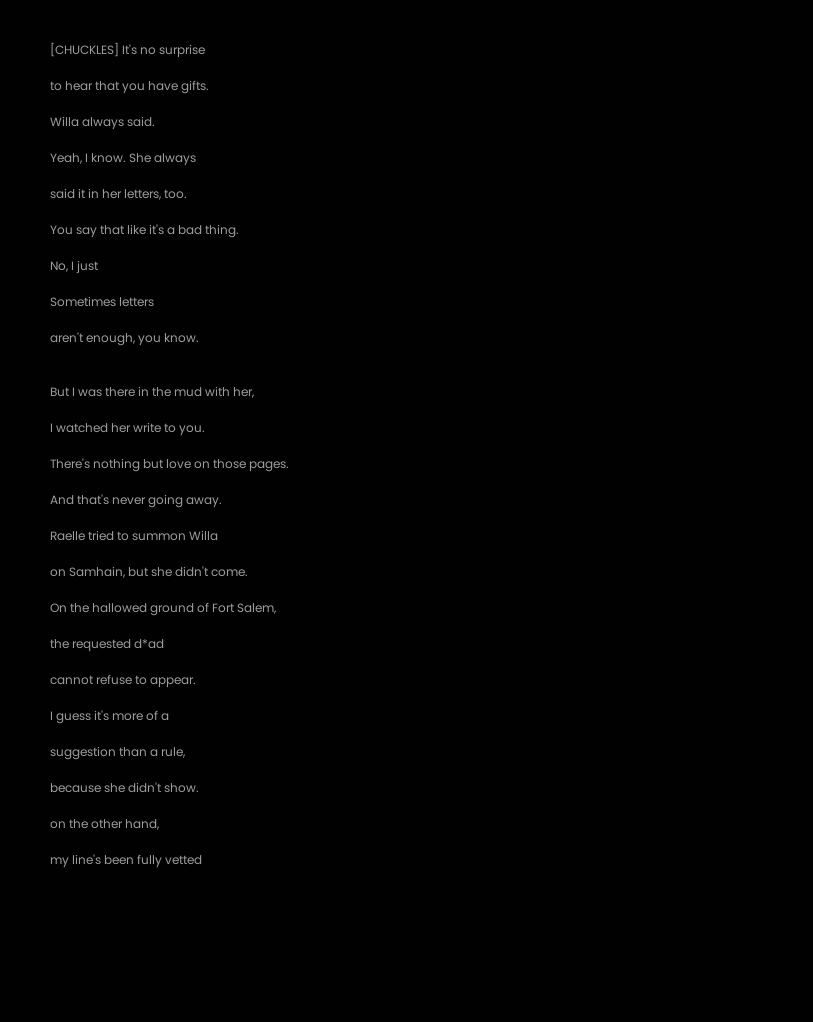[CHUCKLES] It's no surprise

to hear that you have gifts.

Willa always said.

Yeah, I know. She always

said it in her letters, too.

You say that like it's a bad thing.

No, I just

Sometimes letters

aren't enough, you know.


But I was there in the mud with her,

I watched her write to you.

There's nothing but love on those pages.

And that's never going away.

Raelle tried to summon Willa

on Samhain, but she didn't come.

On the hallowed ground of Fort Salem,

the requested d*ad

cannot refuse to appear.

I guess it's more of a

suggestion than a rule,

because she didn't show.

on the other hand,

my line's been fully vetted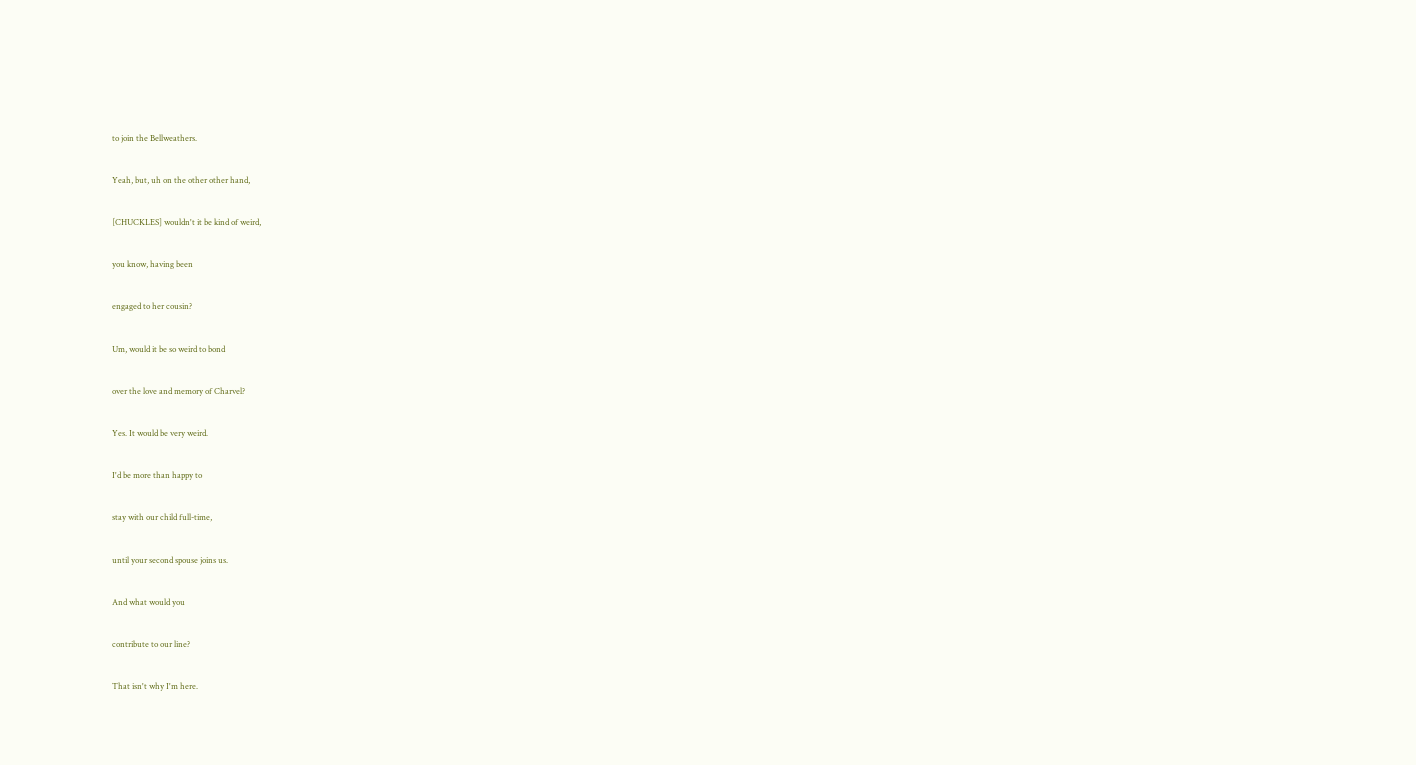to join the Bellweathers.

Yeah, but, uh on the other other hand,

[CHUCKLES] wouldn't it be kind of weird,

you know, having been

engaged to her cousin?

Um, would it be so weird to bond

over the love and memory of Charvel?

Yes. It would be very weird.

I'd be more than happy to

stay with our child full-time,

until your second spouse joins us.

And what would you

contribute to our line?

That isn't why I'm here.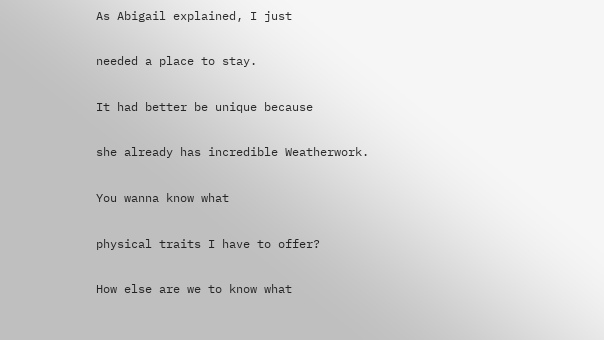As Abigail explained, I just

needed a place to stay.

It had better be unique because

she already has incredible Weatherwork.

You wanna know what

physical traits I have to offer?

How else are we to know what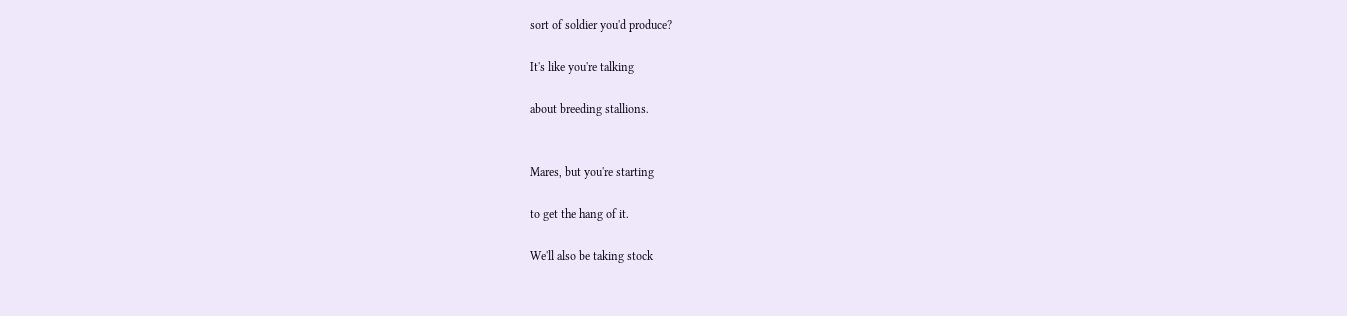sort of soldier you'd produce?

It's like you're talking

about breeding stallions.


Mares, but you're starting

to get the hang of it.

We'll also be taking stock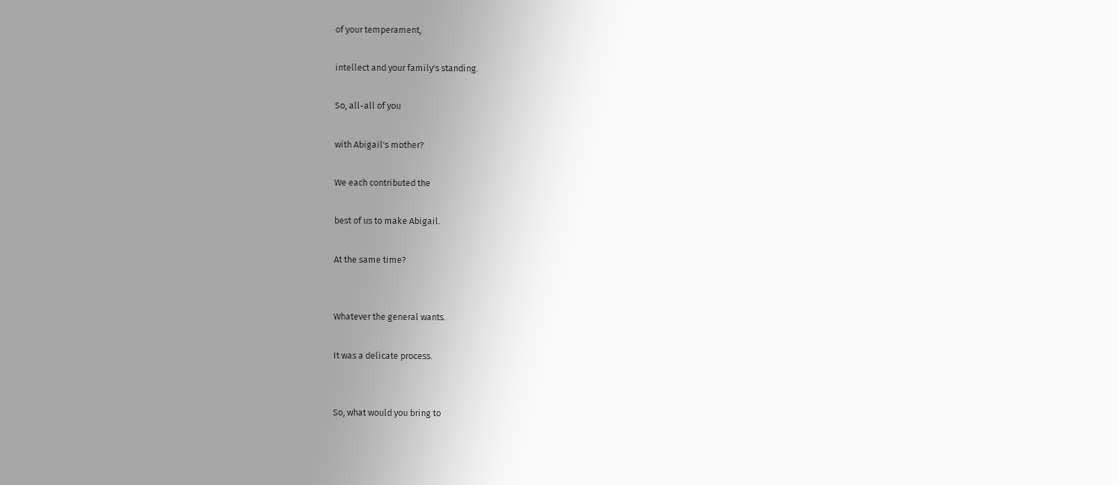of your temperament,

intellect and your family's standing.

So, all-all of you

with Abigail's mother?

We each contributed the

best of us to make Abigail.

At the same time?


Whatever the general wants.

It was a delicate process.


So, what would you bring to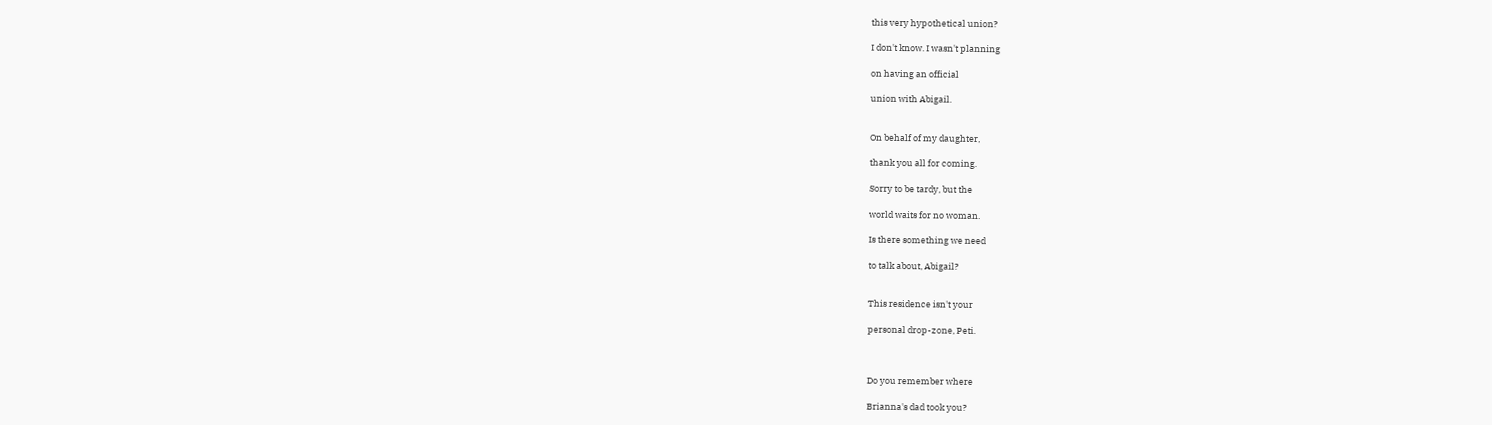this very hypothetical union?

I don't know. I wasn't planning

on having an official

union with Abigail.


On behalf of my daughter,

thank you all for coming.

Sorry to be tardy, but the

world waits for no woman.

Is there something we need

to talk about, Abigail?


This residence isn't your

personal drop-zone, Peti.



Do you remember where

Brianna's dad took you?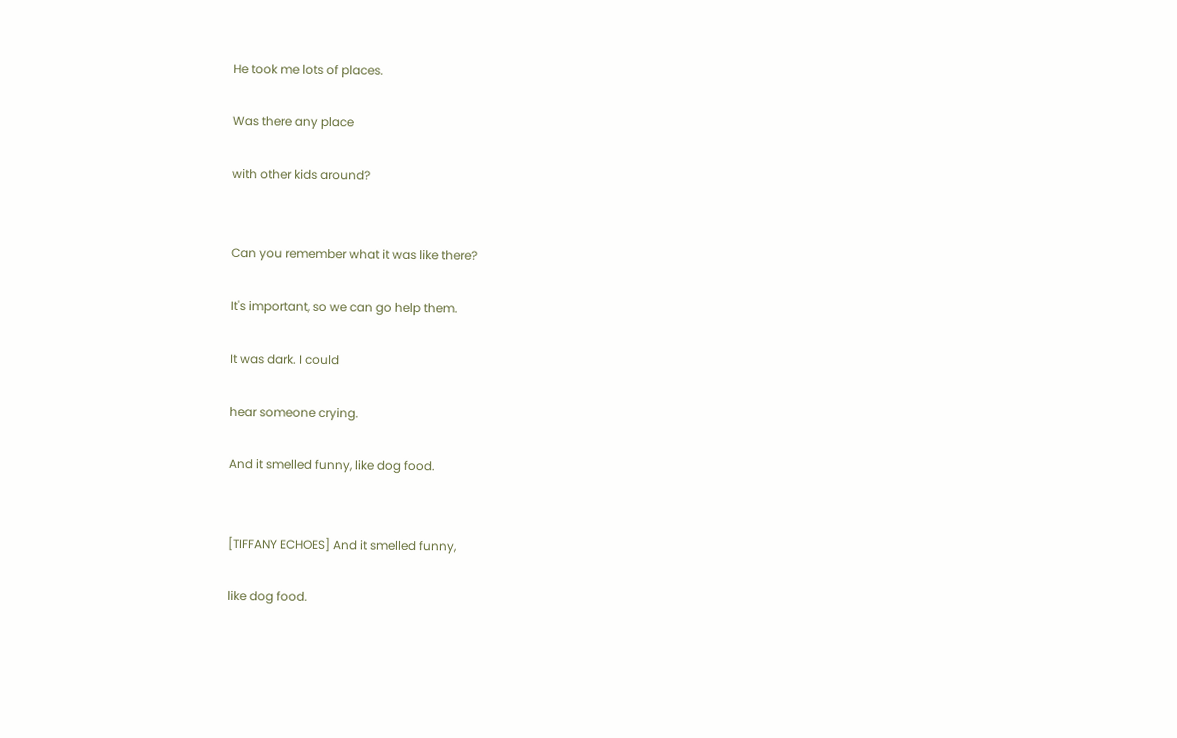He took me lots of places.

Was there any place

with other kids around?


Can you remember what it was like there?

It's important, so we can go help them.

It was dark. I could

hear someone crying.

And it smelled funny, like dog food.


[TIFFANY ECHOES] And it smelled funny,

like dog food.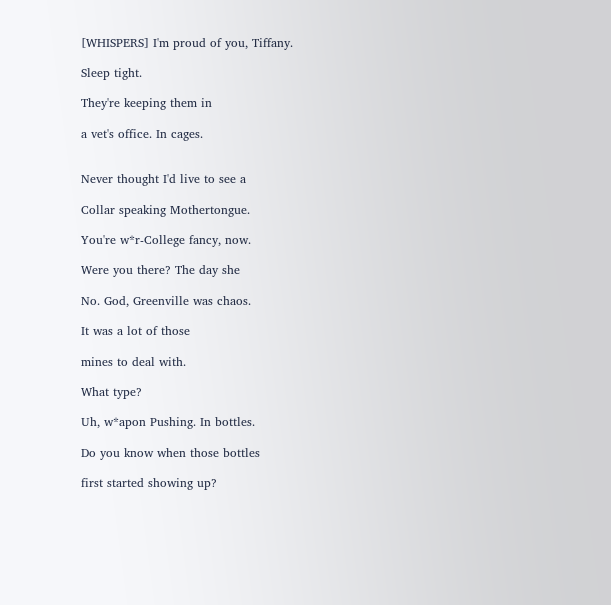[WHISPERS] I'm proud of you, Tiffany.

Sleep tight.

They're keeping them in

a vet's office. In cages.


Never thought I'd live to see a

Collar speaking Mothertongue.

You're w*r-College fancy, now.

Were you there? The day she

No. God, Greenville was chaos.

It was a lot of those

mines to deal with.

What type?

Uh, w*apon Pushing. In bottles.

Do you know when those bottles

first started showing up?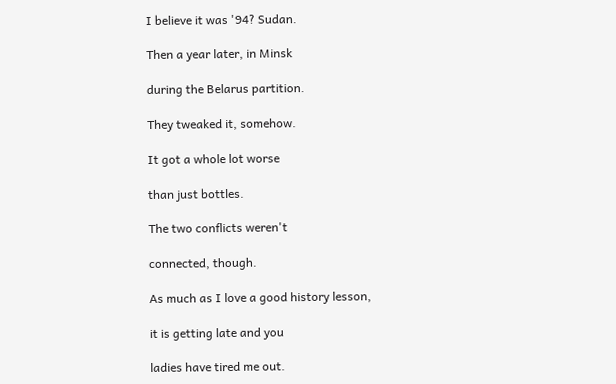I believe it was '94? Sudan.

Then a year later, in Minsk

during the Belarus partition.

They tweaked it, somehow.

It got a whole lot worse

than just bottles.

The two conflicts weren't

connected, though.

As much as I love a good history lesson,

it is getting late and you

ladies have tired me out.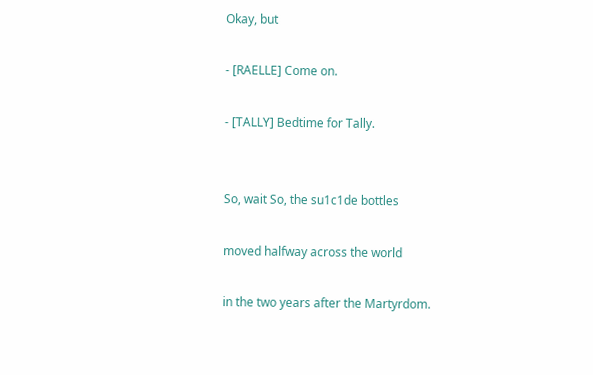Okay, but

- [RAELLE] Come on.

- [TALLY] Bedtime for Tally.


So, wait So, the su1c1de bottles

moved halfway across the world

in the two years after the Martyrdom.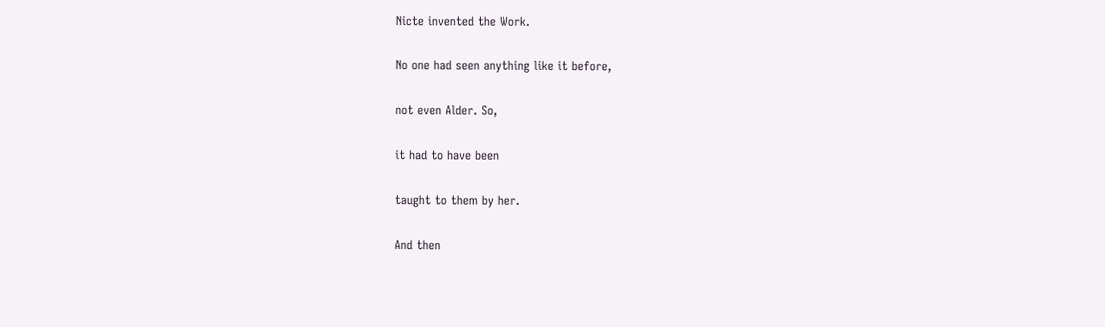Nicte invented the Work.

No one had seen anything like it before,

not even Alder. So,

it had to have been

taught to them by her.

And then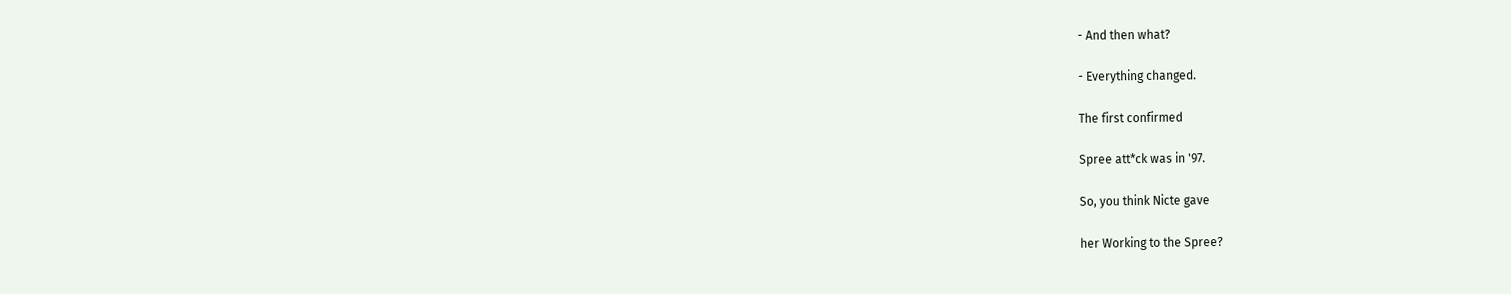- And then what?

- Everything changed.

The first confirmed

Spree att*ck was in '97.

So, you think Nicte gave

her Working to the Spree?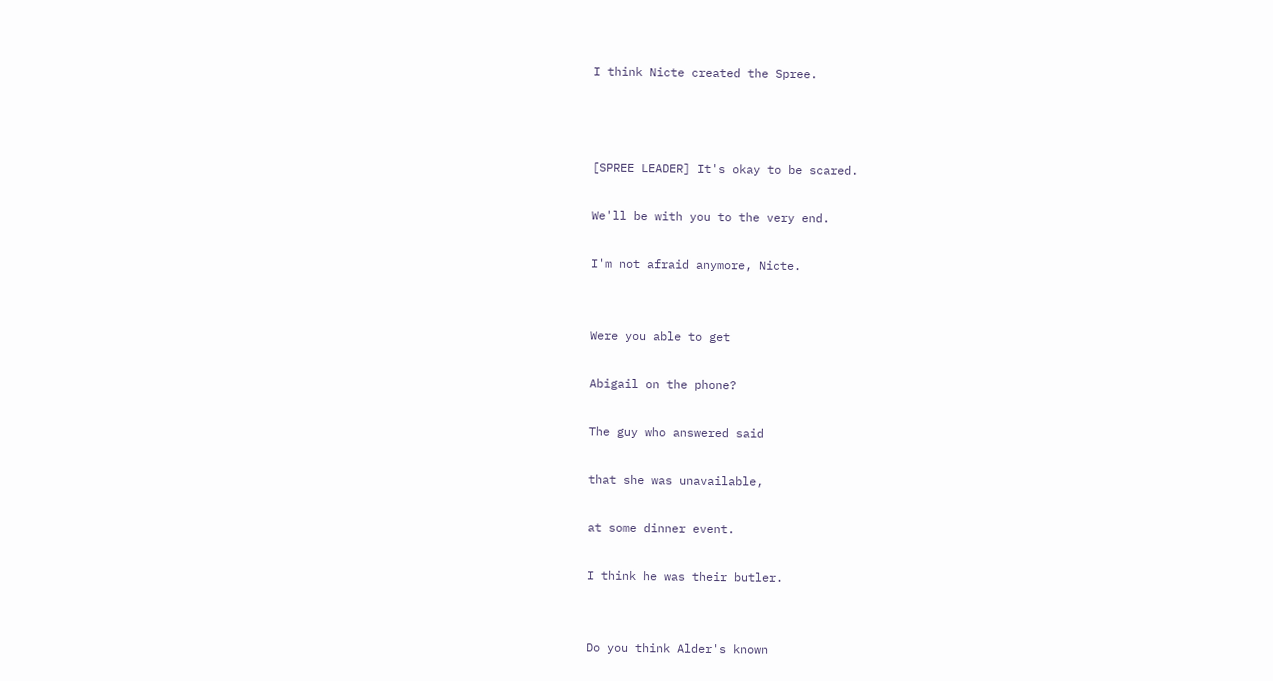I think Nicte created the Spree.



[SPREE LEADER] It's okay to be scared.

We'll be with you to the very end.

I'm not afraid anymore, Nicte.


Were you able to get

Abigail on the phone?

The guy who answered said

that she was unavailable,

at some dinner event.

I think he was their butler.


Do you think Alder's known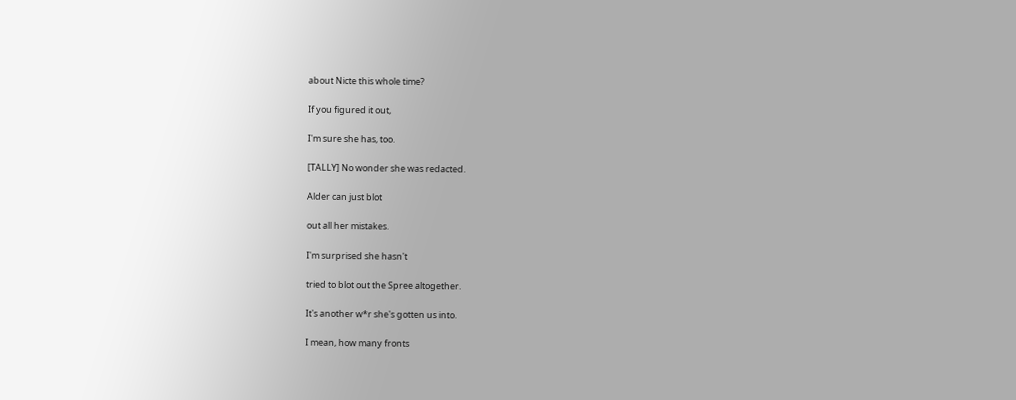about Nicte this whole time?

If you figured it out,

I'm sure she has, too.

[TALLY] No wonder she was redacted.

Alder can just blot

out all her mistakes.

I'm surprised she hasn't

tried to blot out the Spree altogether.

It's another w*r she's gotten us into.

I mean, how many fronts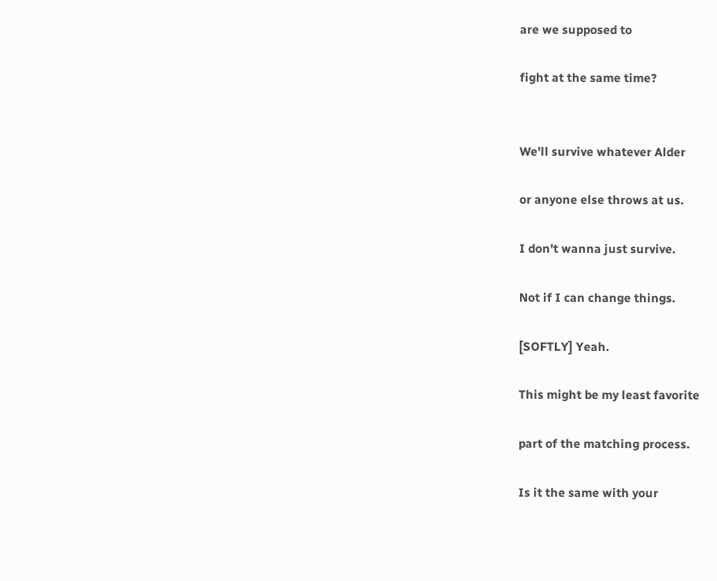are we supposed to

fight at the same time?


We'll survive whatever Alder

or anyone else throws at us.

I don't wanna just survive.

Not if I can change things.

[SOFTLY] Yeah.

This might be my least favorite

part of the matching process.

Is it the same with your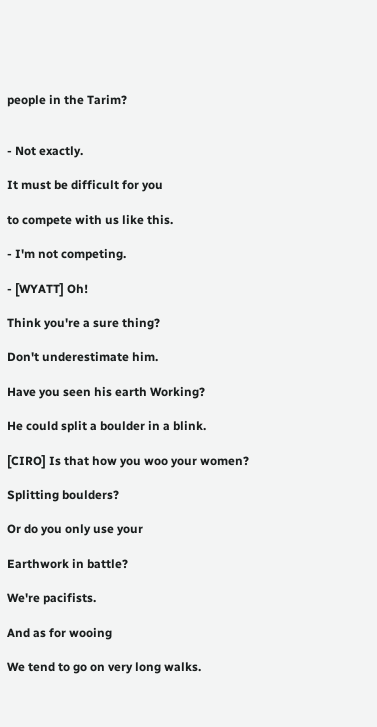people in the Tarim?


- Not exactly.

It must be difficult for you

to compete with us like this.

- I'm not competing.

- [WYATT] Oh!

Think you're a sure thing?

Don't underestimate him.

Have you seen his earth Working?

He could split a boulder in a blink.

[CIRO] Is that how you woo your women?

Splitting boulders?

Or do you only use your

Earthwork in battle?

We're pacifists.

And as for wooing

We tend to go on very long walks.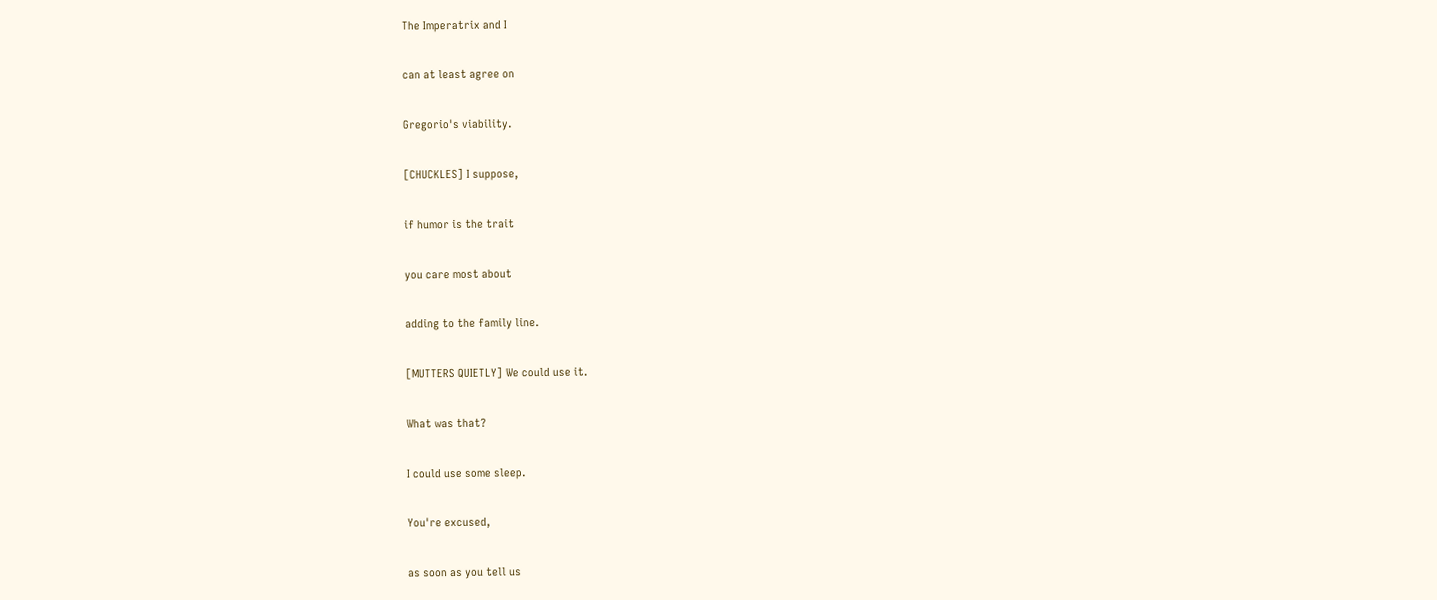The Imperatrix and I

can at least agree on

Gregorio's viability.

[CHUCKLES] I suppose,

if humor is the trait

you care most about

adding to the family line.

[MUTTERS QUIETLY] We could use it.

What was that?

I could use some sleep.

You're excused,

as soon as you tell us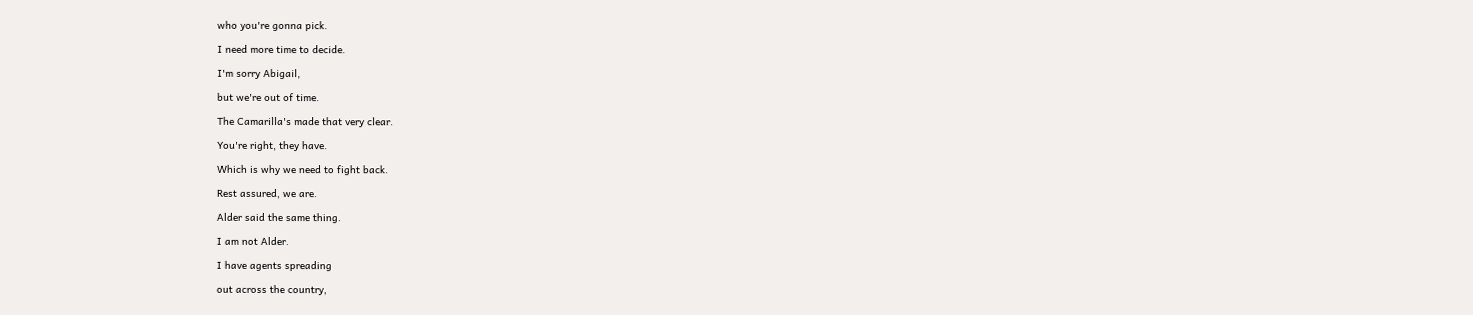who you're gonna pick.

I need more time to decide.

I'm sorry Abigail,

but we're out of time.

The Camarilla's made that very clear.

You're right, they have.

Which is why we need to fight back.

Rest assured, we are.

Alder said the same thing.

I am not Alder.

I have agents spreading

out across the country,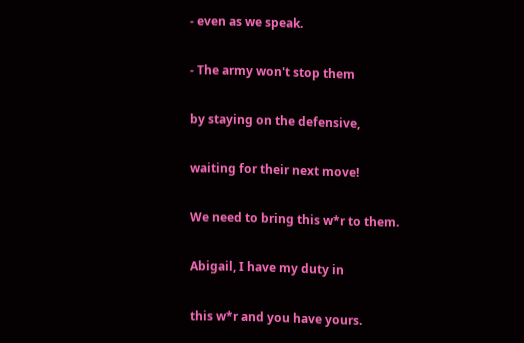- even as we speak.

- The army won't stop them

by staying on the defensive,

waiting for their next move!

We need to bring this w*r to them.

Abigail, I have my duty in

this w*r and you have yours.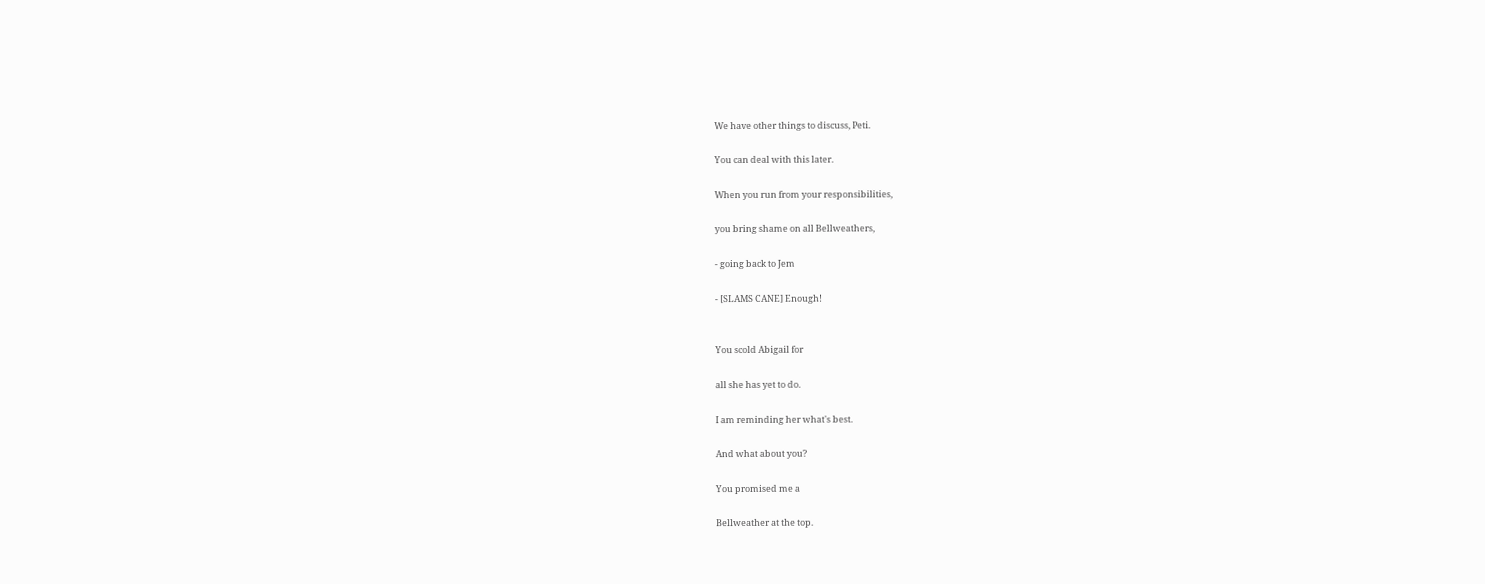We have other things to discuss, Peti.

You can deal with this later.

When you run from your responsibilities,

you bring shame on all Bellweathers,

- going back to Jem

- [SLAMS CANE] Enough!


You scold Abigail for

all she has yet to do.

I am reminding her what's best.

And what about you?

You promised me a

Bellweather at the top.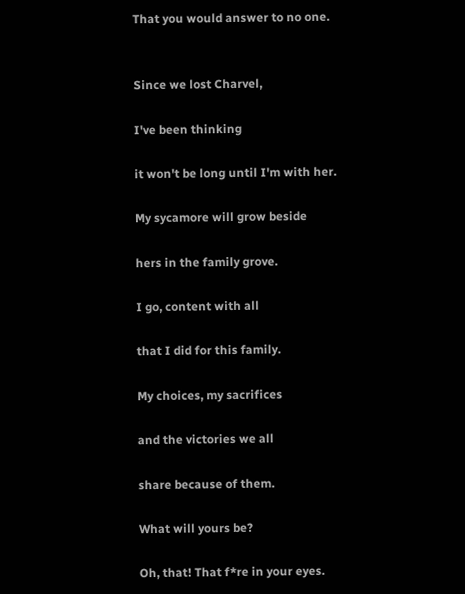That you would answer to no one.


Since we lost Charvel,

I've been thinking

it won't be long until I'm with her.

My sycamore will grow beside

hers in the family grove.

I go, content with all

that I did for this family.

My choices, my sacrifices

and the victories we all

share because of them.

What will yours be?

Oh, that! That f*re in your eyes.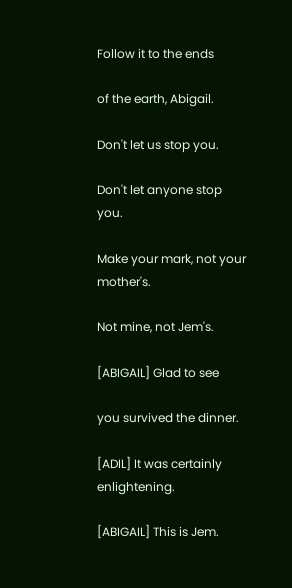Follow it to the ends

of the earth, Abigail.

Don't let us stop you.

Don't let anyone stop you.

Make your mark, not your mother's.

Not mine, not Jem's.

[ABIGAIL] Glad to see

you survived the dinner.

[ADIL] It was certainly enlightening.

[ABIGAIL] This is Jem.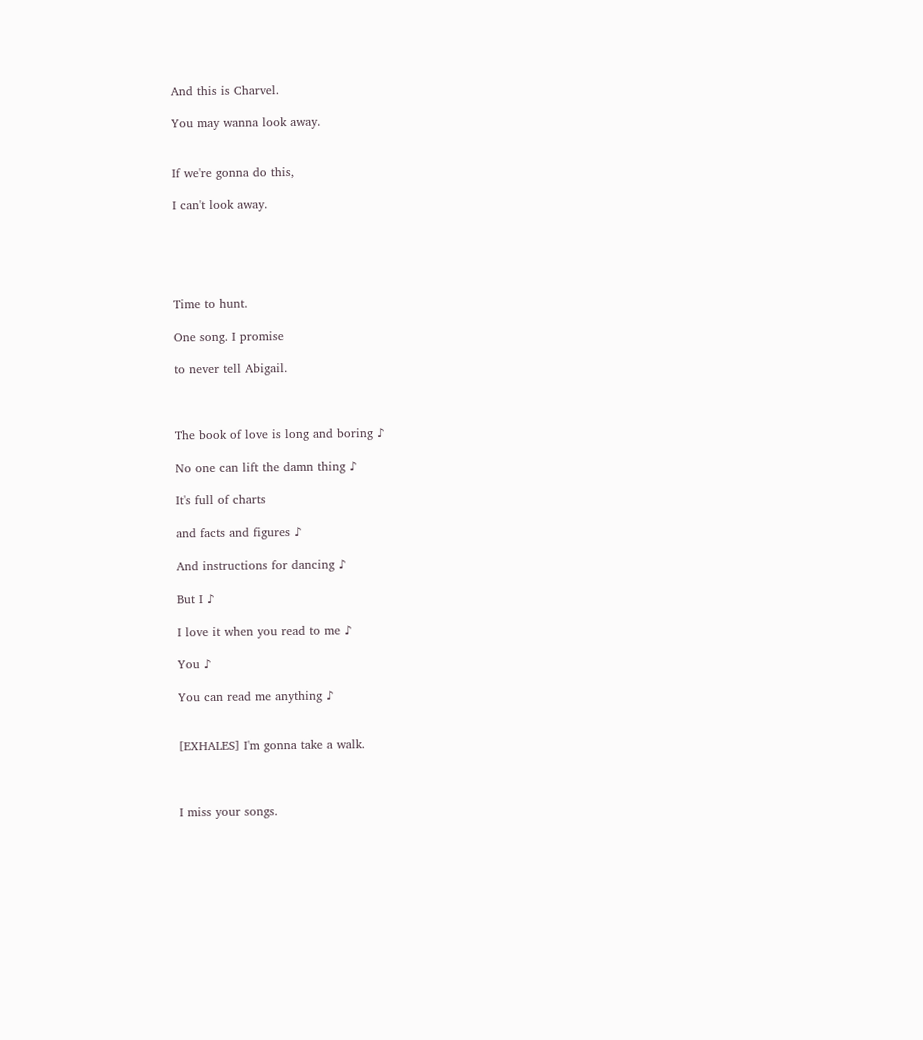And this is Charvel.

You may wanna look away.


If we're gonna do this,

I can't look away.





Time to hunt.

One song. I promise

to never tell Abigail.



The book of love is long and boring ♪

No one can lift the damn thing ♪

It's full of charts

and facts and figures ♪

And instructions for dancing ♪

But I ♪

I love it when you read to me ♪

You ♪

You can read me anything ♪


[EXHALES] I'm gonna take a walk.



I miss your songs.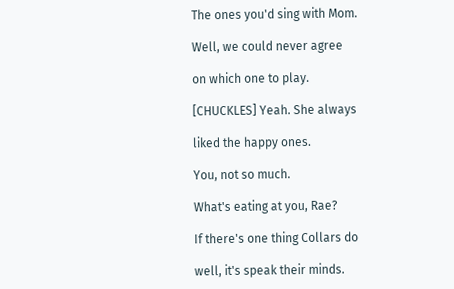The ones you'd sing with Mom.

Well, we could never agree

on which one to play.

[CHUCKLES] Yeah. She always

liked the happy ones.

You, not so much.

What's eating at you, Rae?

If there's one thing Collars do

well, it's speak their minds.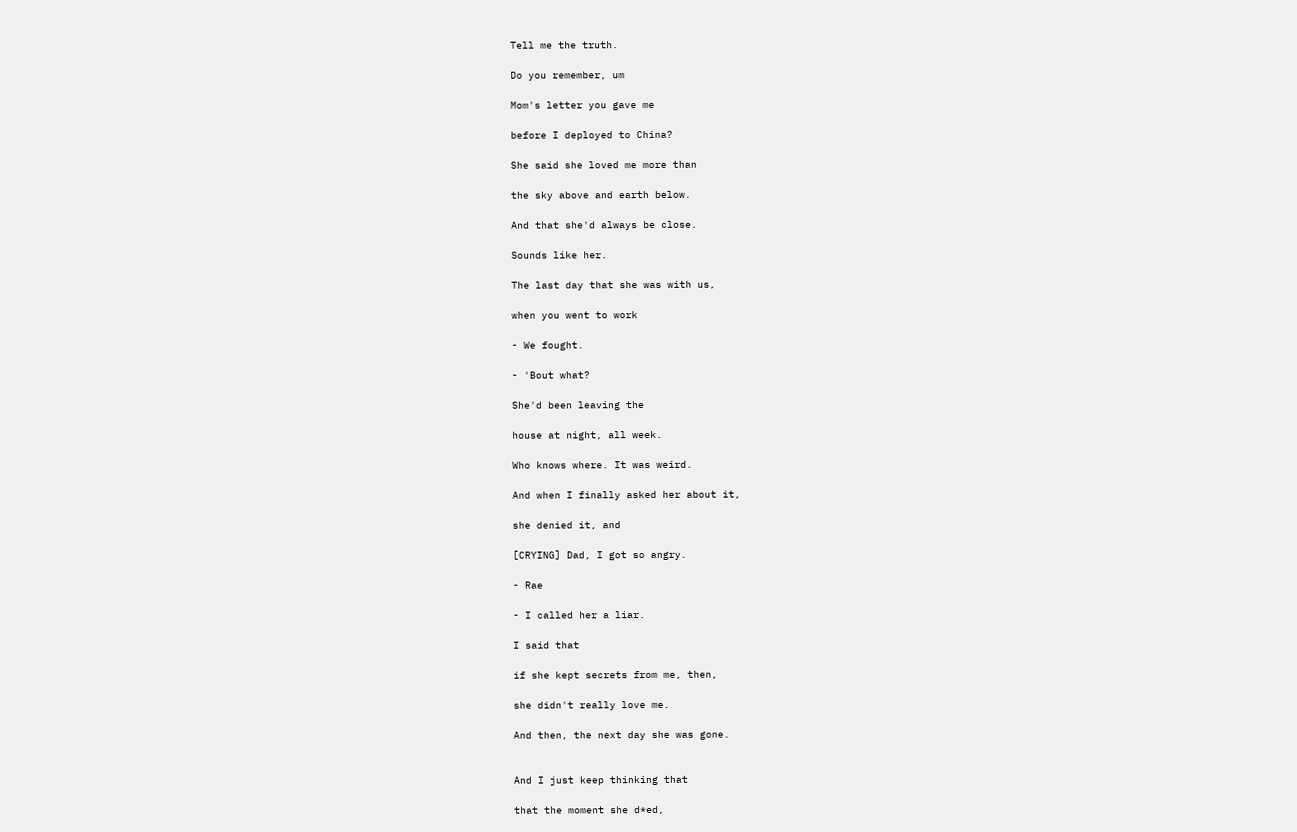Tell me the truth.

Do you remember, um

Mom's letter you gave me

before I deployed to China?

She said she loved me more than

the sky above and earth below.

And that she'd always be close.

Sounds like her.

The last day that she was with us,

when you went to work

- We fought.

- 'Bout what?

She'd been leaving the

house at night, all week.

Who knows where. It was weird.

And when I finally asked her about it,

she denied it, and

[CRYING] Dad, I got so angry.

- Rae

- I called her a liar.

I said that

if she kept secrets from me, then,

she didn't really love me.

And then, the next day she was gone.


And I just keep thinking that

that the moment she d*ed,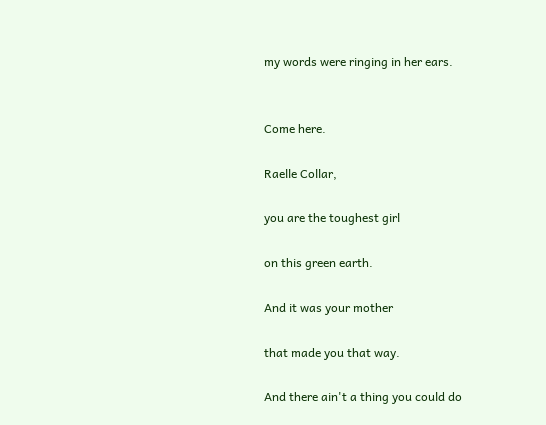my words were ringing in her ears.


Come here.

Raelle Collar,

you are the toughest girl

on this green earth.

And it was your mother

that made you that way.

And there ain't a thing you could do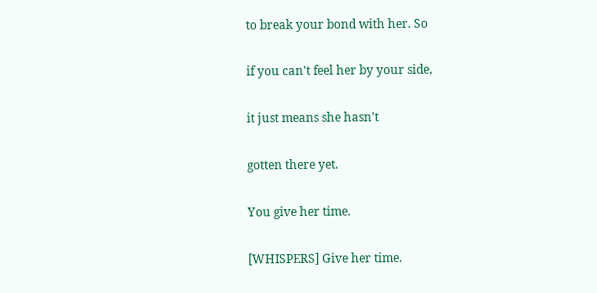to break your bond with her. So

if you can't feel her by your side,

it just means she hasn't

gotten there yet.

You give her time.

[WHISPERS] Give her time.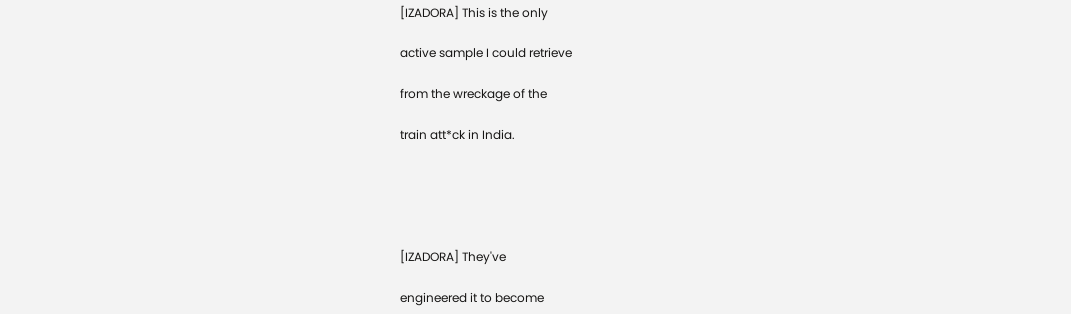[IZADORA] This is the only

active sample I could retrieve

from the wreckage of the

train att*ck in India.





[IZADORA] They've

engineered it to become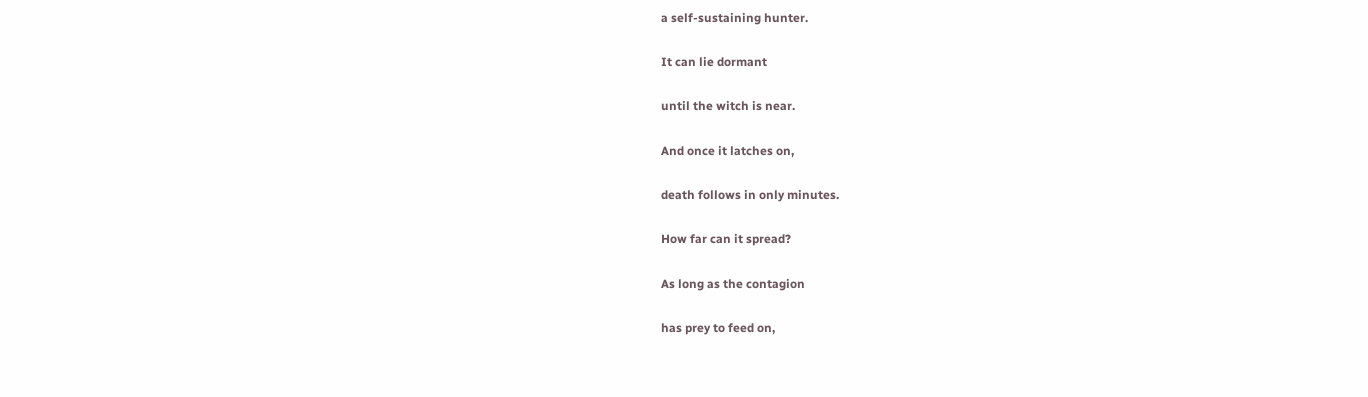a self-sustaining hunter.

It can lie dormant

until the witch is near.

And once it latches on,

death follows in only minutes.

How far can it spread?

As long as the contagion

has prey to feed on,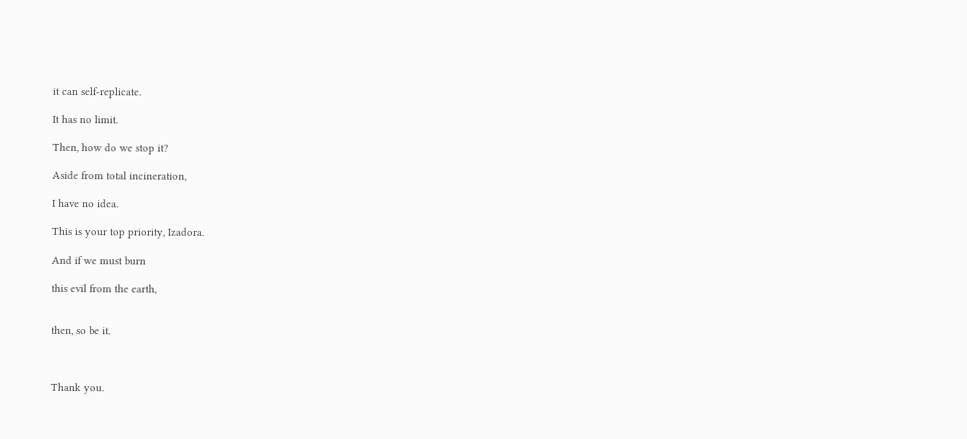it can self-replicate.

It has no limit.

Then, how do we stop it?

Aside from total incineration,

I have no idea.

This is your top priority, Izadora.

And if we must burn

this evil from the earth,


then, so be it.



Thank you.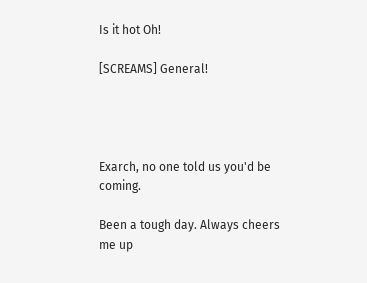Is it hot Oh!

[SCREAMS] General!




Exarch, no one told us you'd be coming.

Been a tough day. Always cheers me up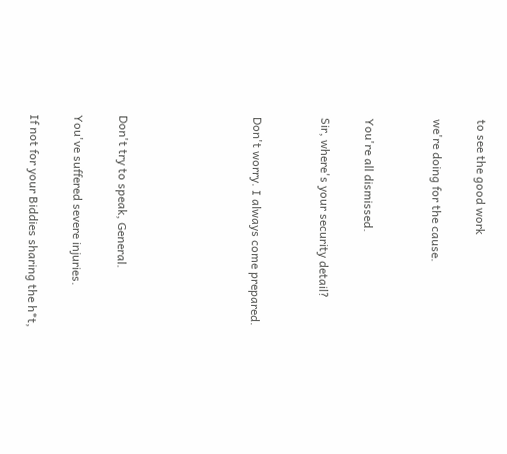to see the good work

we're doing for the cause.


You're all dismissed.

Sir, where's your security detail?


Don't worry. I always come prepared.





Don't try to speak, General.

You've suffered severe injuries.

If not for your Biddies sharing the h*t,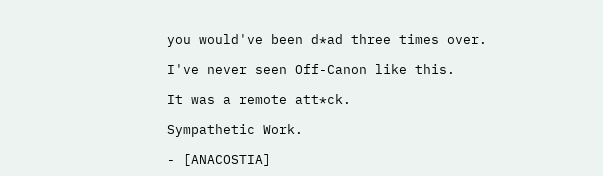you would've been d*ad three times over.

I've never seen Off-Canon like this.

It was a remote att*ck.

Sympathetic Work.

- [ANACOSTIA]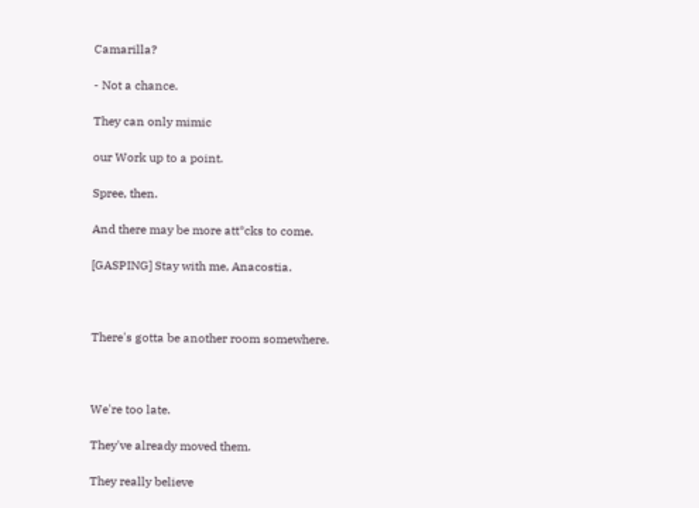Camarilla?

- Not a chance.

They can only mimic

our Work up to a point.

Spree, then.

And there may be more att*cks to come.

[GASPING] Stay with me, Anacostia.



There's gotta be another room somewhere.



We're too late.

They've already moved them.

They really believe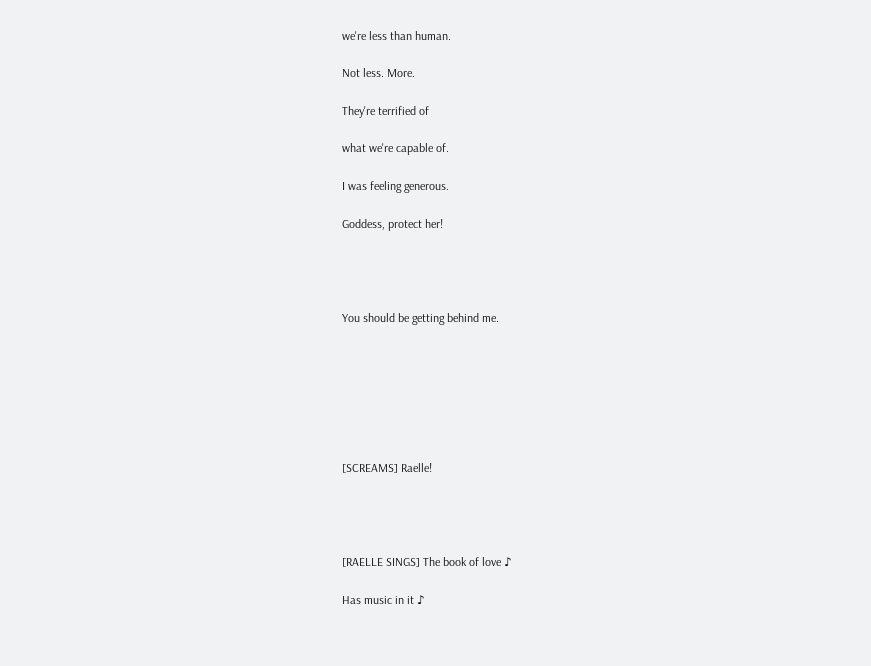we're less than human.

Not less. More.

They're terrified of

what we're capable of.

I was feeling generous.

Goddess, protect her!




You should be getting behind me.







[SCREAMS] Raelle!




[RAELLE SINGS] The book of love ♪

Has music in it ♪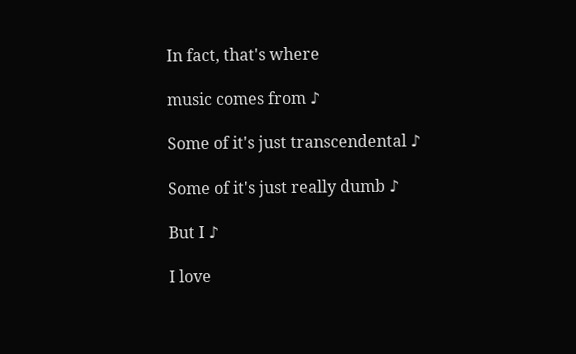In fact, that's where

music comes from ♪

Some of it's just transcendental ♪

Some of it's just really dumb ♪

But I ♪

I love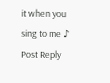it when you sing to me ♪
Post Reply